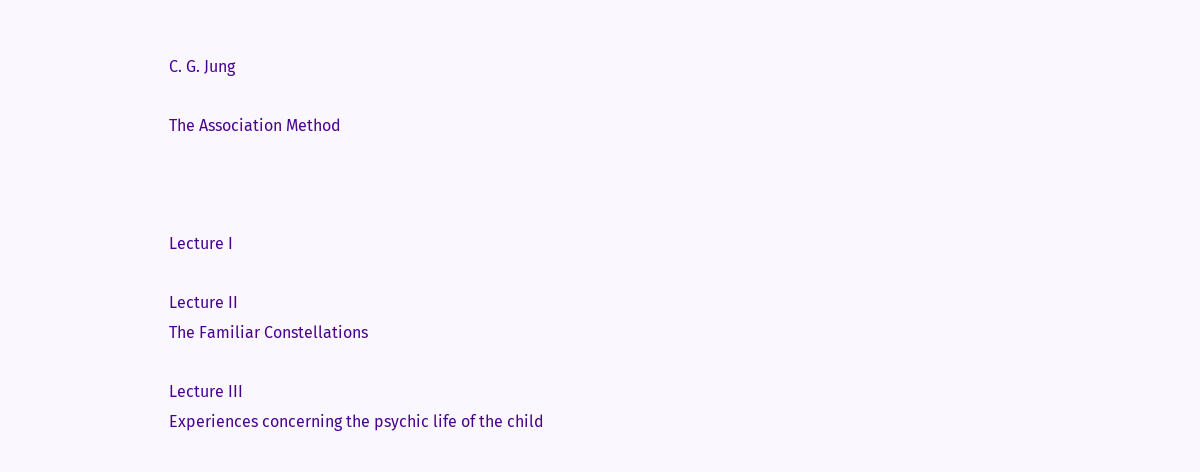C. G. Jung

The Association Method



Lecture I

Lecture II
The Familiar Constellations

Lecture III
Experiences concerning the psychic life of the child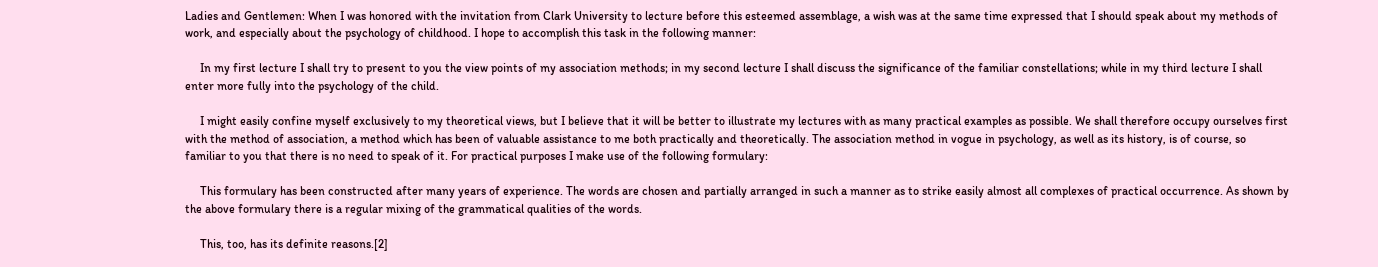Ladies and Gentlemen: When I was honored with the invitation from Clark University to lecture before this esteemed assemblage, a wish was at the same time expressed that I should speak about my methods of work, and especially about the psychology of childhood. I hope to accomplish this task in the following manner:

     In my first lecture I shall try to present to you the view points of my association methods; in my second lecture I shall discuss the significance of the familiar constellations; while in my third lecture I shall enter more fully into the psychology of the child.

     I might easily confine myself exclusively to my theoretical views, but I believe that it will be better to illustrate my lectures with as many practical examples as possible. We shall therefore occupy ourselves first with the method of association, a method which has been of valuable assistance to me both practically and theoretically. The association method in vogue in psychology, as well as its history, is of course, so familiar to you that there is no need to speak of it. For practical purposes I make use of the following formulary:

     This formulary has been constructed after many years of experience. The words are chosen and partially arranged in such a manner as to strike easily almost all complexes of practical occurrence. As shown by the above formulary there is a regular mixing of the grammatical qualities of the words.

     This, too, has its definite reasons.[2]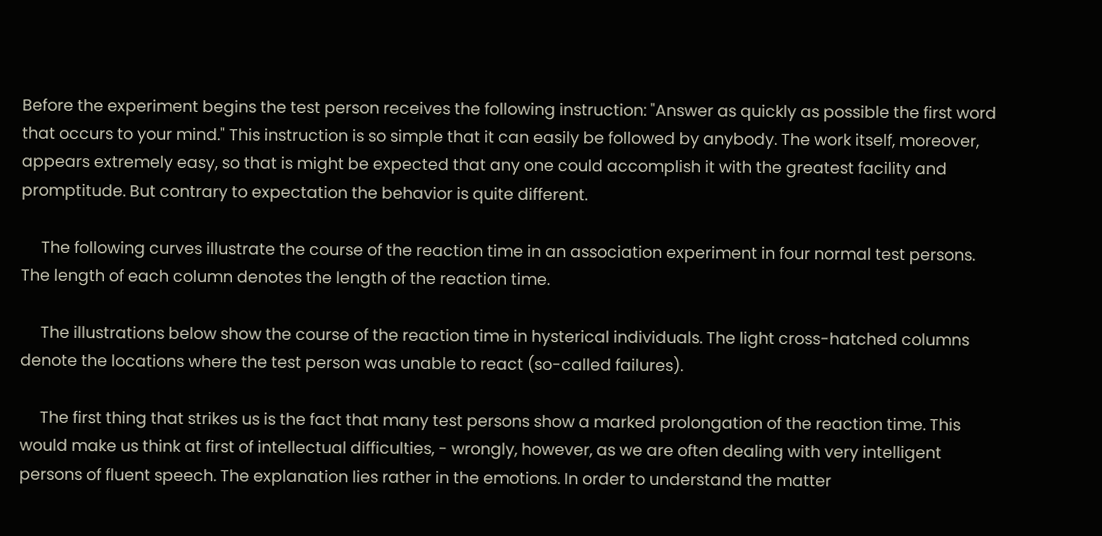Before the experiment begins the test person receives the following instruction: "Answer as quickly as possible the first word that occurs to your mind." This instruction is so simple that it can easily be followed by anybody. The work itself, moreover, appears extremely easy, so that is might be expected that any one could accomplish it with the greatest facility and promptitude. But contrary to expectation the behavior is quite different.

     The following curves illustrate the course of the reaction time in an association experiment in four normal test persons. The length of each column denotes the length of the reaction time.

     The illustrations below show the course of the reaction time in hysterical individuals. The light cross-hatched columns denote the locations where the test person was unable to react (so-called failures).

     The first thing that strikes us is the fact that many test persons show a marked prolongation of the reaction time. This would make us think at first of intellectual difficulties, - wrongly, however, as we are often dealing with very intelligent persons of fluent speech. The explanation lies rather in the emotions. In order to understand the matter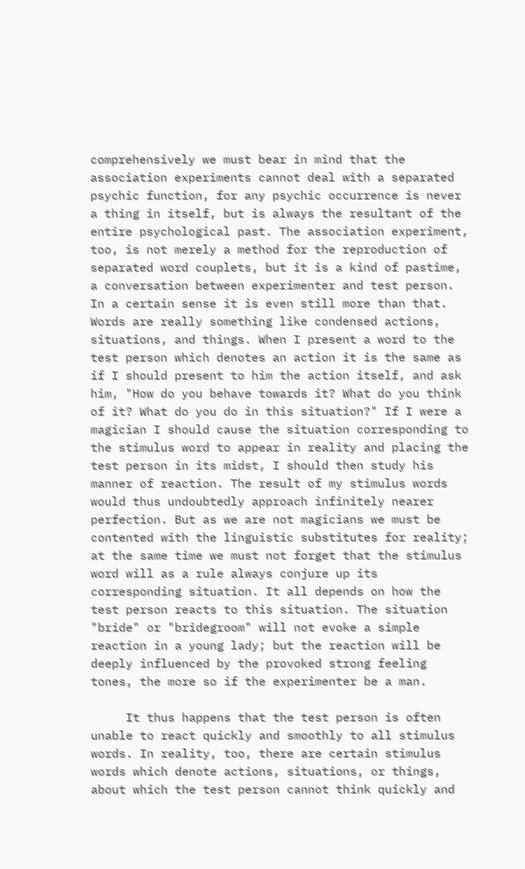comprehensively we must bear in mind that the association experiments cannot deal with a separated psychic function, for any psychic occurrence is never a thing in itself, but is always the resultant of the entire psychological past. The association experiment, too, is not merely a method for the reproduction of separated word couplets, but it is a kind of pastime, a conversation between experimenter and test person. In a certain sense it is even still more than that. Words are really something like condensed actions, situations, and things. When I present a word to the test person which denotes an action it is the same as if I should present to him the action itself, and ask him, "How do you behave towards it? What do you think of it? What do you do in this situation?" If I were a magician I should cause the situation corresponding to the stimulus word to appear in reality and placing the test person in its midst, I should then study his manner of reaction. The result of my stimulus words would thus undoubtedly approach infinitely nearer perfection. But as we are not magicians we must be contented with the linguistic substitutes for reality; at the same time we must not forget that the stimulus word will as a rule always conjure up its corresponding situation. It all depends on how the test person reacts to this situation. The situation "bride" or "bridegroom" will not evoke a simple reaction in a young lady; but the reaction will be deeply influenced by the provoked strong feeling tones, the more so if the experimenter be a man.

     It thus happens that the test person is often unable to react quickly and smoothly to all stimulus words. In reality, too, there are certain stimulus words which denote actions, situations, or things, about which the test person cannot think quickly and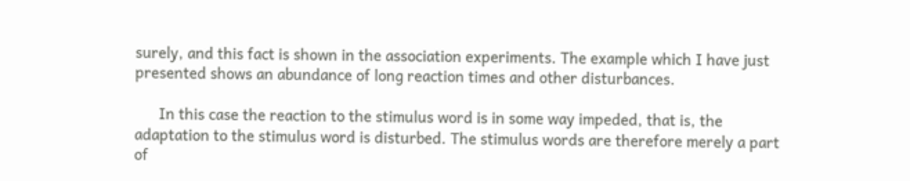surely, and this fact is shown in the association experiments. The example which I have just presented shows an abundance of long reaction times and other disturbances.

      In this case the reaction to the stimulus word is in some way impeded, that is, the adaptation to the stimulus word is disturbed. The stimulus words are therefore merely a part of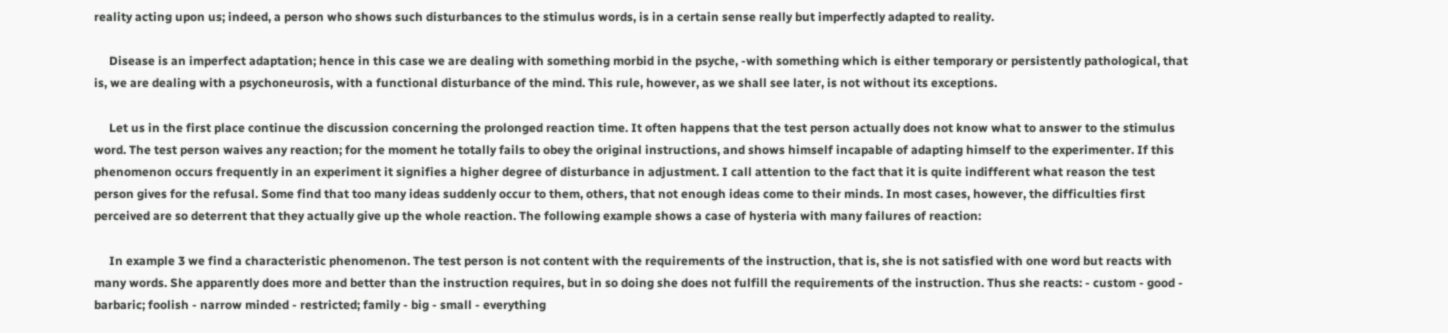reality acting upon us; indeed, a person who shows such disturbances to the stimulus words, is in a certain sense really but imperfectly adapted to reality.

     Disease is an imperfect adaptation; hence in this case we are dealing with something morbid in the psyche, -with something which is either temporary or persistently pathological, that is, we are dealing with a psychoneurosis, with a functional disturbance of the mind. This rule, however, as we shall see later, is not without its exceptions.

     Let us in the first place continue the discussion concerning the prolonged reaction time. It often happens that the test person actually does not know what to answer to the stimulus word. The test person waives any reaction; for the moment he totally fails to obey the original instructions, and shows himself incapable of adapting himself to the experimenter. If this phenomenon occurs frequently in an experiment it signifies a higher degree of disturbance in adjustment. I call attention to the fact that it is quite indifferent what reason the test person gives for the refusal. Some find that too many ideas suddenly occur to them, others, that not enough ideas come to their minds. In most cases, however, the difficulties first perceived are so deterrent that they actually give up the whole reaction. The following example shows a case of hysteria with many failures of reaction:

     In example 3 we find a characteristic phenomenon. The test person is not content with the requirements of the instruction, that is, she is not satisfied with one word but reacts with many words. She apparently does more and better than the instruction requires, but in so doing she does not fulfill the requirements of the instruction. Thus she reacts: - custom - good - barbaric; foolish - narrow minded - restricted; family - big - small - everything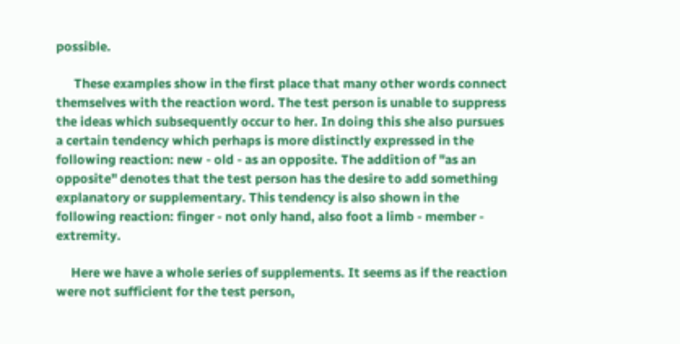possible.

      These examples show in the first place that many other words connect themselves with the reaction word. The test person is unable to suppress the ideas which subsequently occur to her. In doing this she also pursues a certain tendency which perhaps is more distinctly expressed in the following reaction: new - old - as an opposite. The addition of "as an opposite" denotes that the test person has the desire to add something explanatory or supplementary. This tendency is also shown in the following reaction: finger - not only hand, also foot a limb - member - extremity.

     Here we have a whole series of supplements. It seems as if the reaction were not sufficient for the test person,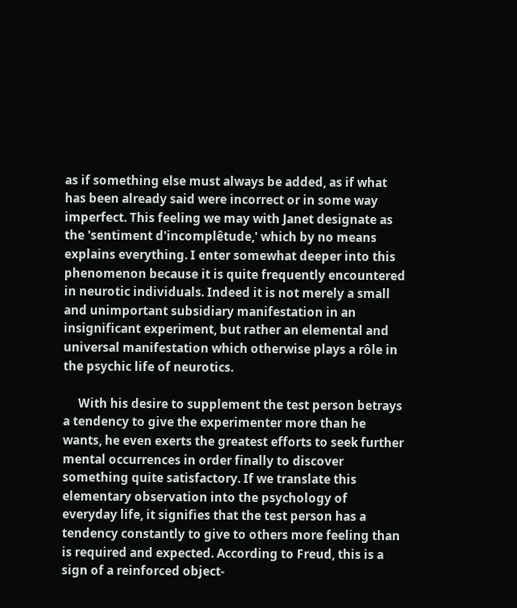as if something else must always be added, as if what has been already said were incorrect or in some way imperfect. This feeling we may with Janet designate as the 'sentiment d'incomplêtude,' which by no means explains everything. I enter somewhat deeper into this phenomenon because it is quite frequently encountered in neurotic individuals. Indeed it is not merely a small and unimportant subsidiary manifestation in an insignificant experiment, but rather an elemental and universal manifestation which otherwise plays a rôle in the psychic life of neurotics.

     With his desire to supplement the test person betrays a tendency to give the experimenter more than he wants, he even exerts the greatest efforts to seek further mental occurrences in order finally to discover something quite satisfactory. If we translate this elementary observation into the psychology of everyday life, it signifies that the test person has a tendency constantly to give to others more feeling than is required and expected. According to Freud, this is a sign of a reinforced object-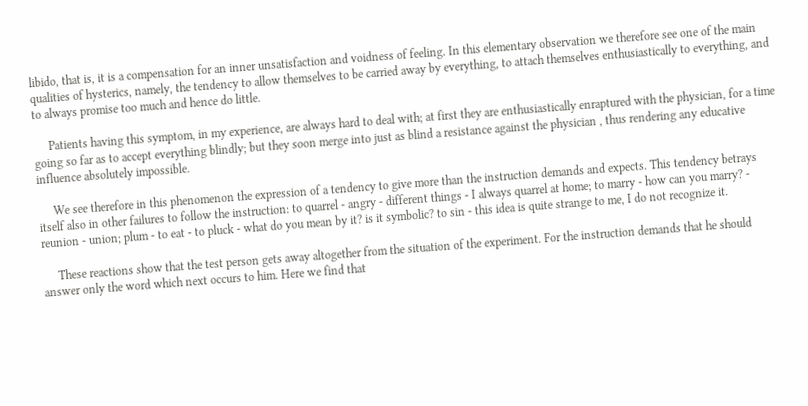libido, that is, it is a compensation for an inner unsatisfaction and voidness of feeling. In this elementary observation we therefore see one of the main qualities of hysterics, namely, the tendency to allow themselves to be carried away by everything, to attach themselves enthusiastically to everything, and to always promise too much and hence do little.

     Patients having this symptom, in my experience, are always hard to deal with; at first they are enthusiastically enraptured with the physician, for a time going so far as to accept everything blindly; but they soon merge into just as blind a resistance against the physician , thus rendering any educative influence absolutely impossible.

     We see therefore in this phenomenon the expression of a tendency to give more than the instruction demands and expects. This tendency betrays itself also in other failures to follow the instruction: to quarrel - angry - different things - I always quarrel at home; to marry - how can you marry? - reunion - union; plum - to eat - to pluck - what do you mean by it? is it symbolic? to sin - this idea is quite strange to me, I do not recognize it.

     These reactions show that the test person gets away altogether from the situation of the experiment. For the instruction demands that he should answer only the word which next occurs to him. Here we find that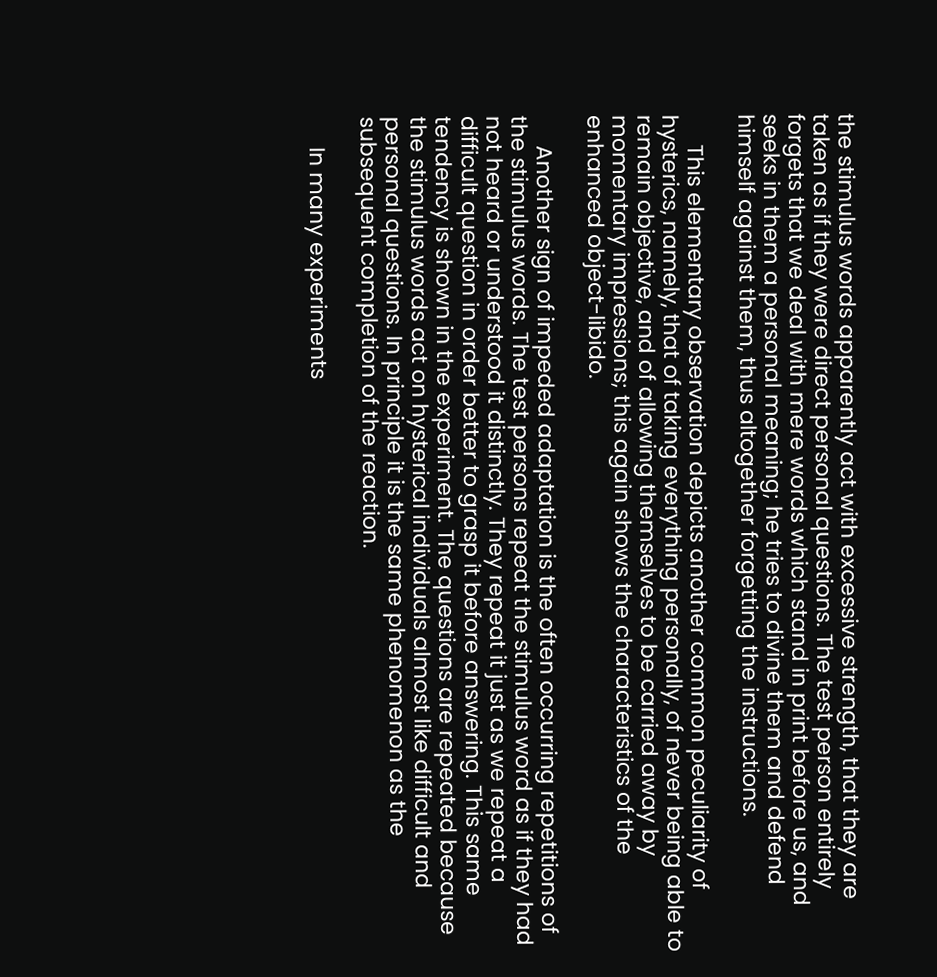the stimulus words apparently act with excessive strength, that they are taken as if they were direct personal questions. The test person entirely forgets that we deal with mere words which stand in print before us, and seeks in them a personal meaning; he tries to divine them and defend himself against them, thus altogether forgetting the instructions.

     This elementary observation depicts another common peculiarity of hysterics, namely, that of taking everything personally, of never being able to remain objective, and of allowing themselves to be carried away by momentary impressions; this again shows the characteristics of the enhanced object-libido.

     Another sign of impeded adaptation is the often occurring repetitions of the stimulus words. The test persons repeat the stimulus word as if they had not heard or understood it distinctly. They repeat it just as we repeat a difficult question in order better to grasp it before answering. This same tendency is shown in the experiment. The questions are repeated because the stimulus words act on hysterical individuals almost like difficult and personal questions. In principle it is the same phenomenon as the subsequent completion of the reaction.

     In many experiments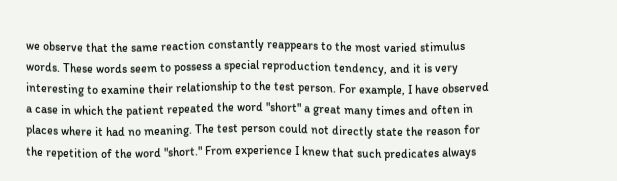we observe that the same reaction constantly reappears to the most varied stimulus words. These words seem to possess a special reproduction tendency, and it is very interesting to examine their relationship to the test person. For example, I have observed a case in which the patient repeated the word "short" a great many times and often in places where it had no meaning. The test person could not directly state the reason for the repetition of the word "short." From experience I knew that such predicates always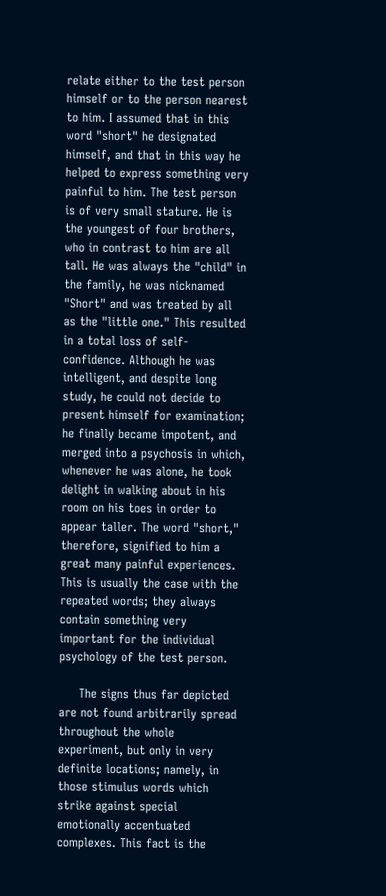relate either to the test person himself or to the person nearest to him. I assumed that in this word "short" he designated himself, and that in this way he helped to express something very painful to him. The test person is of very small stature. He is the youngest of four brothers, who in contrast to him are all tall. He was always the "child" in the family, he was nicknamed "Short" and was treated by all as the "little one." This resulted in a total loss of self-confidence. Although he was intelligent, and despite long study, he could not decide to present himself for examination; he finally became impotent, and merged into a psychosis in which, whenever he was alone, he took delight in walking about in his room on his toes in order to appear taller. The word "short," therefore, signified to him a great many painful experiences. This is usually the case with the repeated words; they always contain something very important for the individual psychology of the test person.

     The signs thus far depicted are not found arbitrarily spread throughout the whole experiment, but only in very definite locations; namely, in those stimulus words which strike against special emotionally accentuated complexes. This fact is the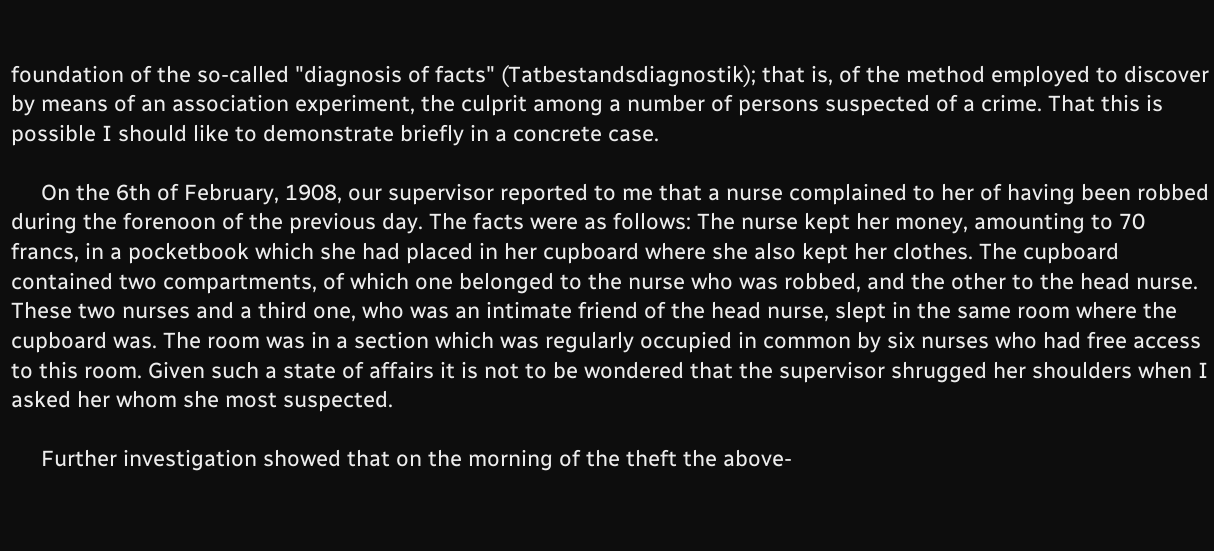foundation of the so-called "diagnosis of facts" (Tatbestandsdiagnostik); that is, of the method employed to discover by means of an association experiment, the culprit among a number of persons suspected of a crime. That this is possible I should like to demonstrate briefly in a concrete case.

     On the 6th of February, 1908, our supervisor reported to me that a nurse complained to her of having been robbed during the forenoon of the previous day. The facts were as follows: The nurse kept her money, amounting to 70 francs, in a pocketbook which she had placed in her cupboard where she also kept her clothes. The cupboard contained two compartments, of which one belonged to the nurse who was robbed, and the other to the head nurse. These two nurses and a third one, who was an intimate friend of the head nurse, slept in the same room where the cupboard was. The room was in a section which was regularly occupied in common by six nurses who had free access to this room. Given such a state of affairs it is not to be wondered that the supervisor shrugged her shoulders when I asked her whom she most suspected.

     Further investigation showed that on the morning of the theft the above-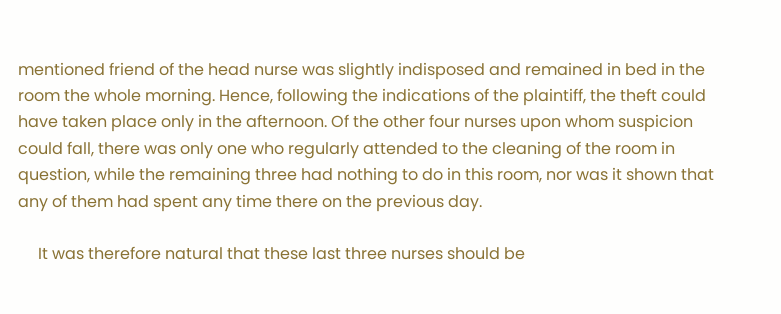mentioned friend of the head nurse was slightly indisposed and remained in bed in the room the whole morning. Hence, following the indications of the plaintiff, the theft could have taken place only in the afternoon. Of the other four nurses upon whom suspicion could fall, there was only one who regularly attended to the cleaning of the room in question, while the remaining three had nothing to do in this room, nor was it shown that any of them had spent any time there on the previous day.

     It was therefore natural that these last three nurses should be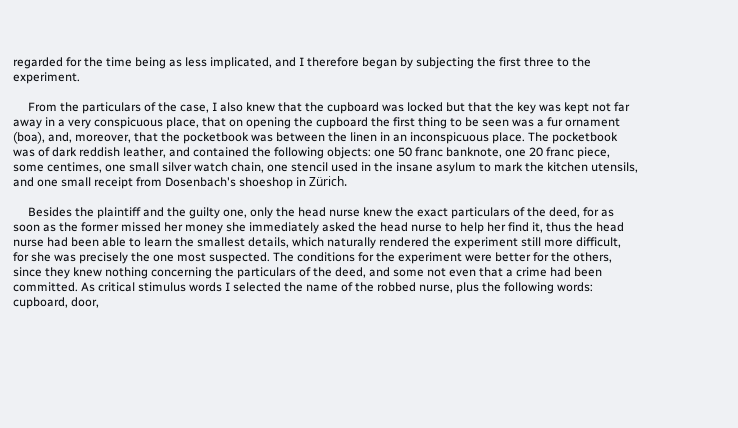regarded for the time being as less implicated, and I therefore began by subjecting the first three to the experiment.

     From the particulars of the case, I also knew that the cupboard was locked but that the key was kept not far away in a very conspicuous place, that on opening the cupboard the first thing to be seen was a fur ornament (boa), and, moreover, that the pocketbook was between the linen in an inconspicuous place. The pocketbook was of dark reddish leather, and contained the following objects: one 50 franc banknote, one 20 franc piece, some centimes, one small silver watch chain, one stencil used in the insane asylum to mark the kitchen utensils, and one small receipt from Dosenbach's shoeshop in Zürich.

     Besides the plaintiff and the guilty one, only the head nurse knew the exact particulars of the deed, for as soon as the former missed her money she immediately asked the head nurse to help her find it, thus the head nurse had been able to learn the smallest details, which naturally rendered the experiment still more difficult, for she was precisely the one most suspected. The conditions for the experiment were better for the others, since they knew nothing concerning the particulars of the deed, and some not even that a crime had been committed. As critical stimulus words I selected the name of the robbed nurse, plus the following words: cupboard, door,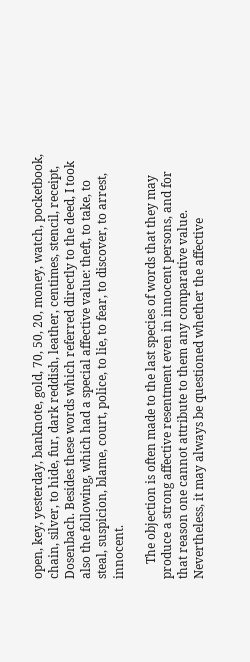open, key, yesterday, banknote, gold, 70, 50, 20, money, watch, pocketbook, chain, silver, to hide, fur, dark reddish, leather, centimes, stencil, receipt, Dosenbach. Besides these words which referred directly to the deed, I took also the following, which had a special affective value: theft, to take, to steal, suspicion, blame, court, police, to lie, to fear, to discover, to arrest, innocent.

     The objection is often made to the last species of words that they may produce a strong affective resentment even in innocent persons, and for that reason one cannot attribute to them any comparative value. Nevertheless, it may always be questioned whether the affective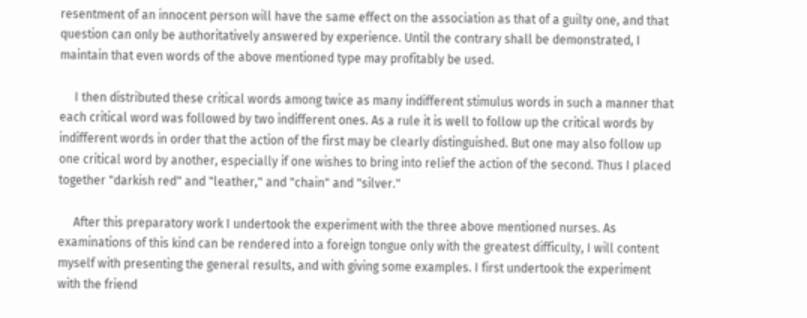resentment of an innocent person will have the same effect on the association as that of a guilty one, and that question can only be authoritatively answered by experience. Until the contrary shall be demonstrated, I maintain that even words of the above mentioned type may profitably be used.

     I then distributed these critical words among twice as many indifferent stimulus words in such a manner that each critical word was followed by two indifferent ones. As a rule it is well to follow up the critical words by indifferent words in order that the action of the first may be clearly distinguished. But one may also follow up one critical word by another, especially if one wishes to bring into relief the action of the second. Thus I placed together "darkish red" and "leather," and "chain" and "silver."

     After this preparatory work I undertook the experiment with the three above mentioned nurses. As examinations of this kind can be rendered into a foreign tongue only with the greatest difficulty, I will content myself with presenting the general results, and with giving some examples. I first undertook the experiment with the friend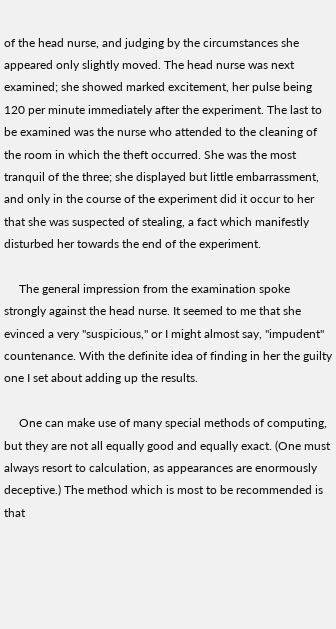of the head nurse, and judging by the circumstances she appeared only slightly moved. The head nurse was next examined; she showed marked excitement, her pulse being 120 per minute immediately after the experiment. The last to be examined was the nurse who attended to the cleaning of the room in which the theft occurred. She was the most tranquil of the three; she displayed but little embarrassment, and only in the course of the experiment did it occur to her that she was suspected of stealing, a fact which manifestly disturbed her towards the end of the experiment.

     The general impression from the examination spoke strongly against the head nurse. It seemed to me that she evinced a very "suspicious," or I might almost say, "impudent" countenance. With the definite idea of finding in her the guilty one I set about adding up the results.

     One can make use of many special methods of computing, but they are not all equally good and equally exact. (One must always resort to calculation, as appearances are enormously deceptive.) The method which is most to be recommended is that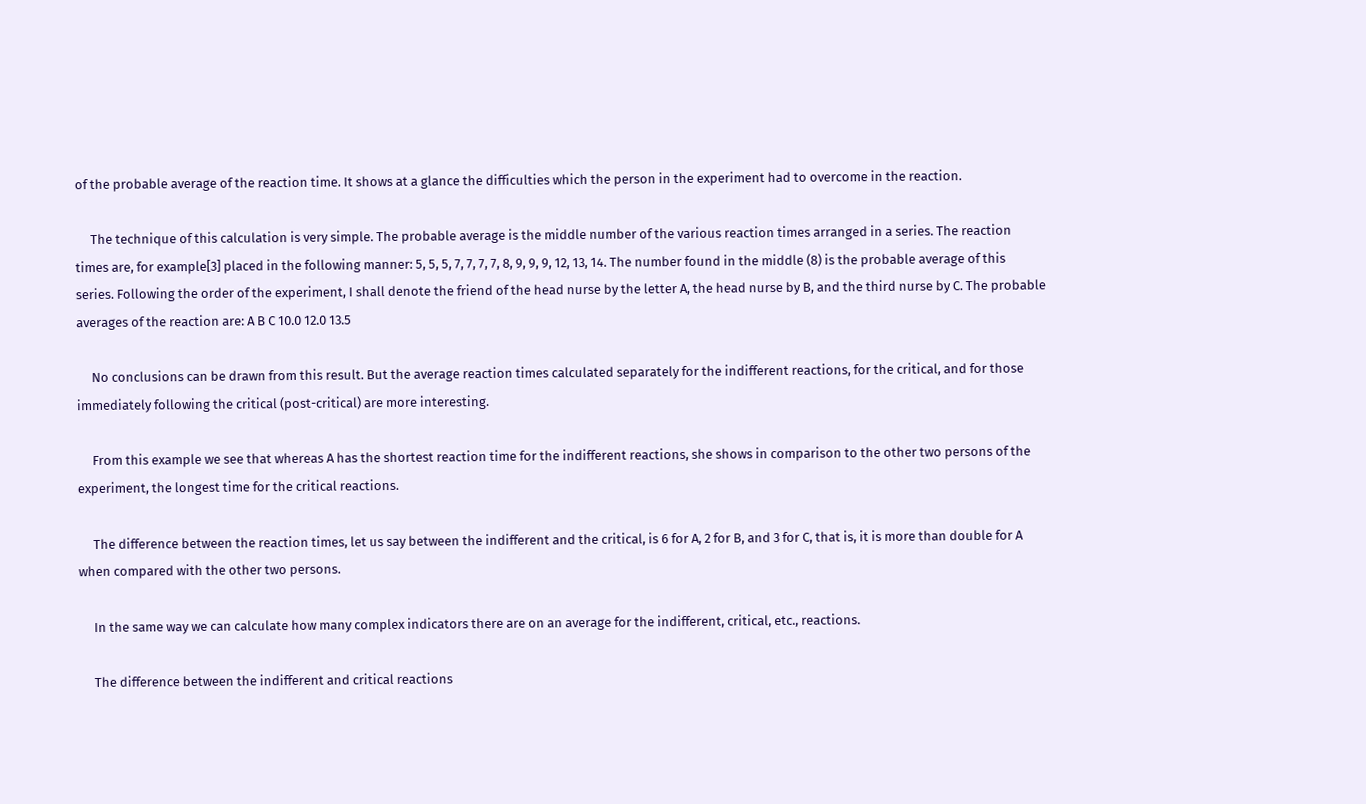of the probable average of the reaction time. It shows at a glance the difficulties which the person in the experiment had to overcome in the reaction.

     The technique of this calculation is very simple. The probable average is the middle number of the various reaction times arranged in a series. The reaction times are, for example[3] placed in the following manner: 5, 5, 5, 7, 7, 7, 7, 8, 9, 9, 9, 12, 13, 14. The number found in the middle (8) is the probable average of this series. Following the order of the experiment, I shall denote the friend of the head nurse by the letter A, the head nurse by B, and the third nurse by C. The probable averages of the reaction are: A B C 10.0 12.0 13.5

     No conclusions can be drawn from this result. But the average reaction times calculated separately for the indifferent reactions, for the critical, and for those immediately following the critical (post-critical) are more interesting.

     From this example we see that whereas A has the shortest reaction time for the indifferent reactions, she shows in comparison to the other two persons of the experiment, the longest time for the critical reactions.

     The difference between the reaction times, let us say between the indifferent and the critical, is 6 for A, 2 for B, and 3 for C, that is, it is more than double for A when compared with the other two persons.

     In the same way we can calculate how many complex indicators there are on an average for the indifferent, critical, etc., reactions.

     The difference between the indifferent and critical reactions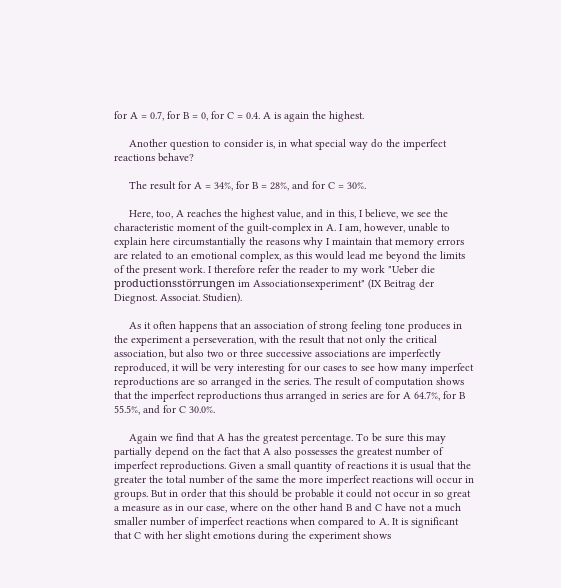for A = 0.7, for B = 0, for C = 0.4. A is again the highest.

     Another question to consider is, in what special way do the imperfect reactions behave?

     The result for A = 34%, for B = 28%, and for C = 30%.

     Here, too, A reaches the highest value, and in this, I believe, we see the characteristic moment of the guilt-complex in A. I am, however, unable to explain here circumstantially the reasons why I maintain that memory errors are related to an emotional complex, as this would lead me beyond the limits of the present work. I therefore refer the reader to my work "Ueber die productionsstörrungen im Associationsexperiment" (IX Beitrag der Diegnost. Associat. Studien).

     As it often happens that an association of strong feeling tone produces in the experiment a perseveration, with the result that not only the critical association, but also two or three successive associations are imperfectly reproduced, it will be very interesting for our cases to see how many imperfect reproductions are so arranged in the series. The result of computation shows that the imperfect reproductions thus arranged in series are for A 64.7%, for B 55.5%, and for C 30.0%.

     Again we find that A has the greatest percentage. To be sure this may partially depend on the fact that A also possesses the greatest number of imperfect reproductions. Given a small quantity of reactions it is usual that the greater the total number of the same the more imperfect reactions will occur in groups. But in order that this should be probable it could not occur in so great a measure as in our case, where on the other hand B and C have not a much smaller number of imperfect reactions when compared to A. It is significant that C with her slight emotions during the experiment shows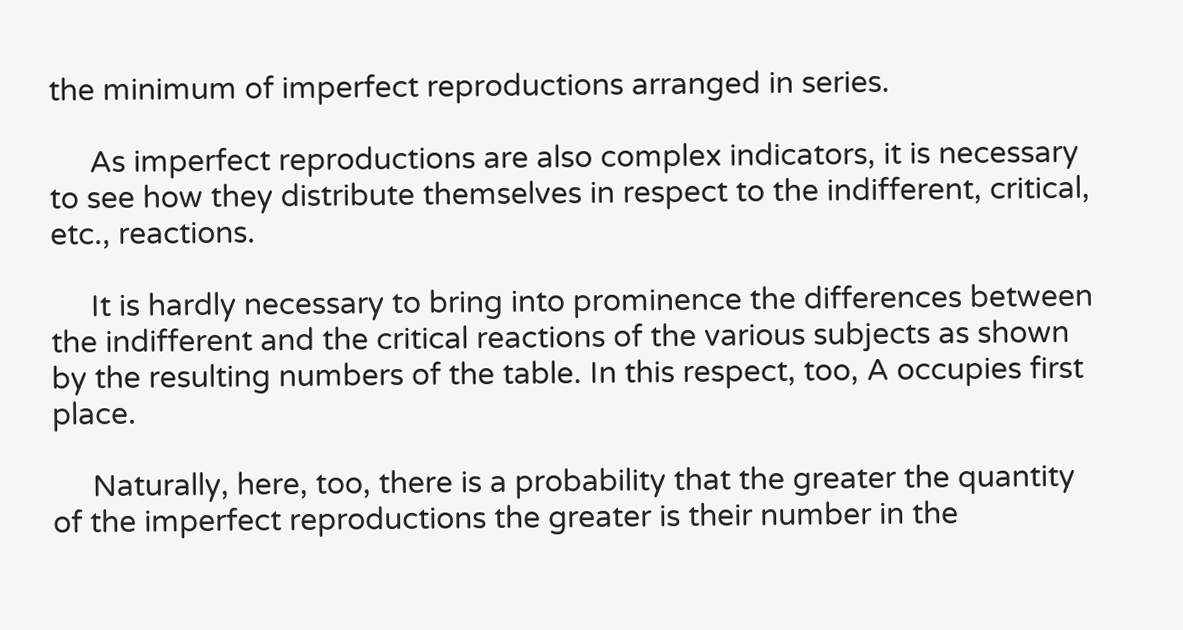the minimum of imperfect reproductions arranged in series.

     As imperfect reproductions are also complex indicators, it is necessary to see how they distribute themselves in respect to the indifferent, critical, etc., reactions.

     It is hardly necessary to bring into prominence the differences between the indifferent and the critical reactions of the various subjects as shown by the resulting numbers of the table. In this respect, too, A occupies first place.

     Naturally, here, too, there is a probability that the greater the quantity of the imperfect reproductions the greater is their number in the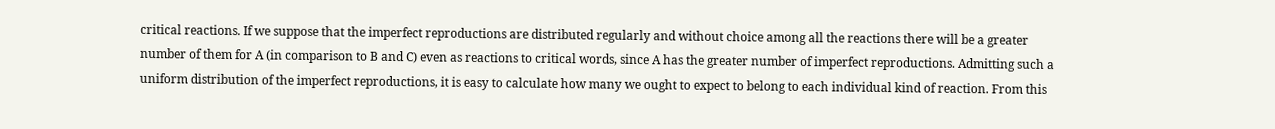critical reactions. If we suppose that the imperfect reproductions are distributed regularly and without choice among all the reactions there will be a greater number of them for A (in comparison to B and C) even as reactions to critical words, since A has the greater number of imperfect reproductions. Admitting such a uniform distribution of the imperfect reproductions, it is easy to calculate how many we ought to expect to belong to each individual kind of reaction. From this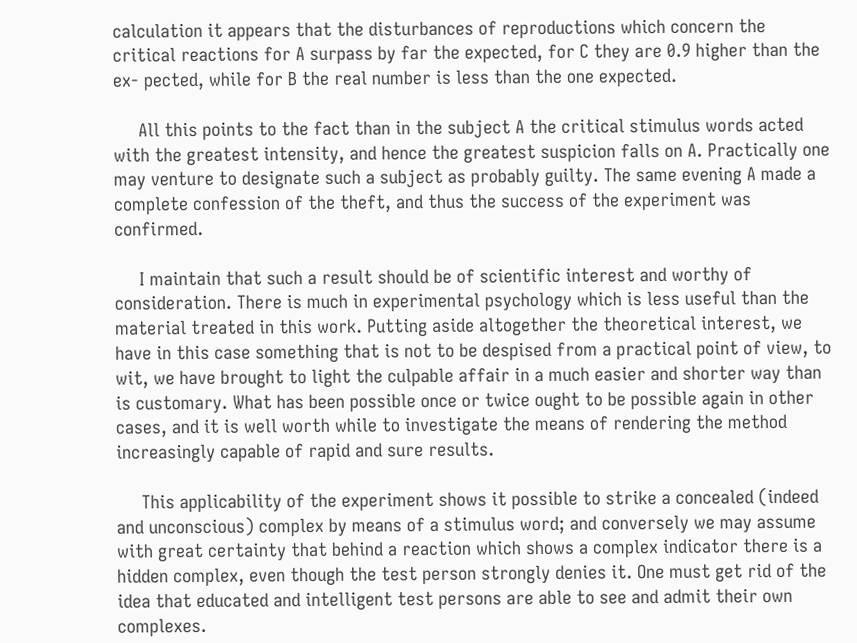calculation it appears that the disturbances of reproductions which concern the critical reactions for A surpass by far the expected, for C they are 0.9 higher than the ex- pected, while for B the real number is less than the one expected.

     All this points to the fact than in the subject A the critical stimulus words acted with the greatest intensity, and hence the greatest suspicion falls on A. Practically one may venture to designate such a subject as probably guilty. The same evening A made a complete confession of the theft, and thus the success of the experiment was confirmed.

     I maintain that such a result should be of scientific interest and worthy of consideration. There is much in experimental psychology which is less useful than the material treated in this work. Putting aside altogether the theoretical interest, we have in this case something that is not to be despised from a practical point of view, to wit, we have brought to light the culpable affair in a much easier and shorter way than is customary. What has been possible once or twice ought to be possible again in other cases, and it is well worth while to investigate the means of rendering the method increasingly capable of rapid and sure results.

     This applicability of the experiment shows it possible to strike a concealed (indeed and unconscious) complex by means of a stimulus word; and conversely we may assume with great certainty that behind a reaction which shows a complex indicator there is a hidden complex, even though the test person strongly denies it. One must get rid of the idea that educated and intelligent test persons are able to see and admit their own complexes.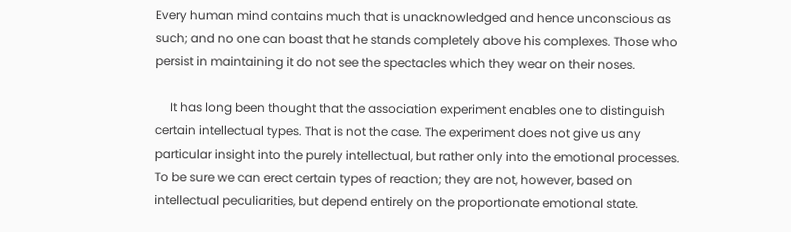Every human mind contains much that is unacknowledged and hence unconscious as such; and no one can boast that he stands completely above his complexes. Those who persist in maintaining it do not see the spectacles which they wear on their noses.

     It has long been thought that the association experiment enables one to distinguish certain intellectual types. That is not the case. The experiment does not give us any particular insight into the purely intellectual, but rather only into the emotional processes. To be sure we can erect certain types of reaction; they are not, however, based on intellectual peculiarities, but depend entirely on the proportionate emotional state.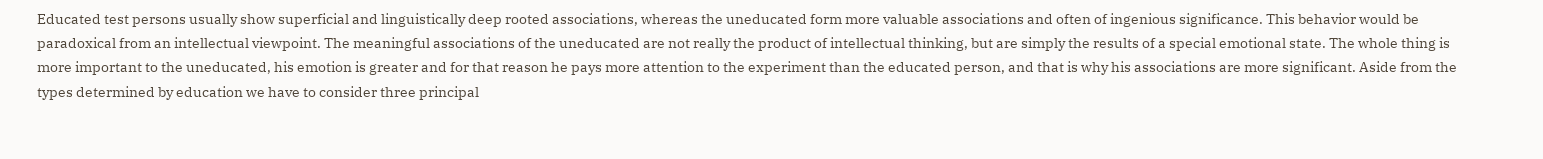Educated test persons usually show superficial and linguistically deep rooted associations, whereas the uneducated form more valuable associations and often of ingenious significance. This behavior would be paradoxical from an intellectual viewpoint. The meaningful associations of the uneducated are not really the product of intellectual thinking, but are simply the results of a special emotional state. The whole thing is more important to the uneducated, his emotion is greater and for that reason he pays more attention to the experiment than the educated person, and that is why his associations are more significant. Aside from the types determined by education we have to consider three principal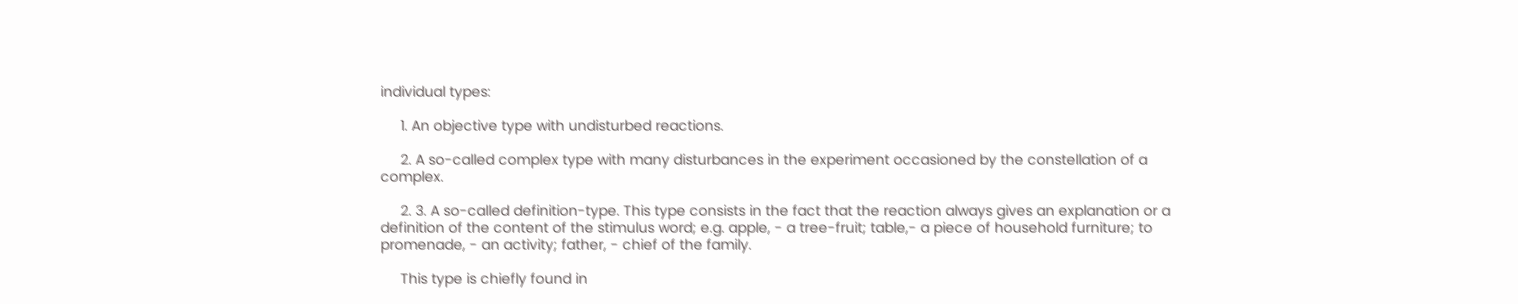individual types:

     1. An objective type with undisturbed reactions.

     2. A so-called complex type with many disturbances in the experiment occasioned by the constellation of a complex.

     2. 3. A so-called definition-type. This type consists in the fact that the reaction always gives an explanation or a definition of the content of the stimulus word; e.g. apple, - a tree-fruit; table,- a piece of household furniture; to promenade, - an activity; father, - chief of the family.

     This type is chiefly found in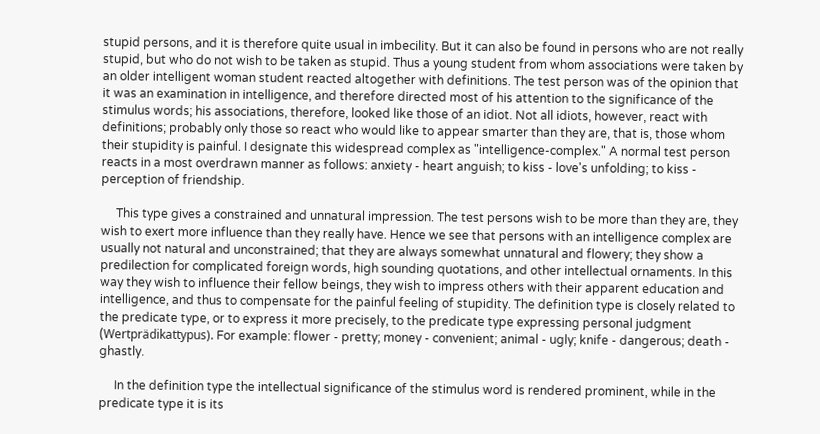stupid persons, and it is therefore quite usual in imbecility. But it can also be found in persons who are not really stupid, but who do not wish to be taken as stupid. Thus a young student from whom associations were taken by an older intelligent woman student reacted altogether with definitions. The test person was of the opinion that it was an examination in intelligence, and therefore directed most of his attention to the significance of the stimulus words; his associations, therefore, looked like those of an idiot. Not all idiots, however, react with definitions; probably only those so react who would like to appear smarter than they are, that is, those whom their stupidity is painful. I designate this widespread complex as "intelligence-complex." A normal test person reacts in a most overdrawn manner as follows: anxiety - heart anguish; to kiss - love's unfolding; to kiss - perception of friendship.

     This type gives a constrained and unnatural impression. The test persons wish to be more than they are, they wish to exert more influence than they really have. Hence we see that persons with an intelligence complex are usually not natural and unconstrained; that they are always somewhat unnatural and flowery; they show a predilection for complicated foreign words, high sounding quotations, and other intellectual ornaments. In this way they wish to influence their fellow beings, they wish to impress others with their apparent education and intelligence, and thus to compensate for the painful feeling of stupidity. The definition type is closely related to the predicate type, or to express it more precisely, to the predicate type expressing personal judgment (Wertprädikattypus). For example: flower - pretty; money - convenient; animal - ugly; knife - dangerous; death - ghastly.

     In the definition type the intellectual significance of the stimulus word is rendered prominent, while in the predicate type it is its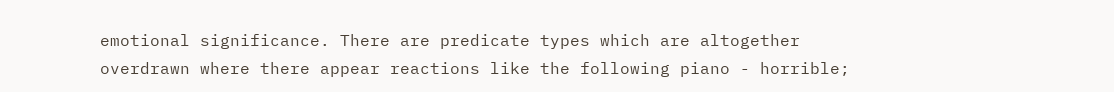emotional significance. There are predicate types which are altogether overdrawn where there appear reactions like the following piano - horrible;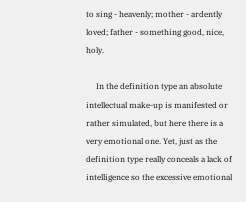to sing - heavenly; mother - ardently loved; father - something good, nice, holy.

     In the definition type an absolute intellectual make-up is manifested or rather simulated, but here there is a very emotional one. Yet, just as the definition type really conceals a lack of intelligence so the excessive emotional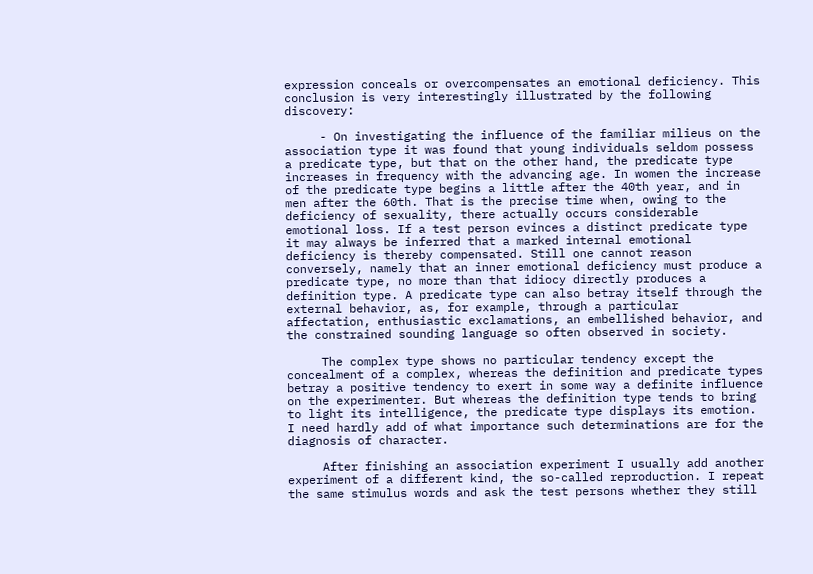expression conceals or overcompensates an emotional deficiency. This conclusion is very interestingly illustrated by the following discovery:

     - On investigating the influence of the familiar milieus on the association type it was found that young individuals seldom possess a predicate type, but that on the other hand, the predicate type increases in frequency with the advancing age. In women the increase of the predicate type begins a little after the 40th year, and in men after the 60th. That is the precise time when, owing to the deficiency of sexuality, there actually occurs considerable emotional loss. If a test person evinces a distinct predicate type it may always be inferred that a marked internal emotional deficiency is thereby compensated. Still one cannot reason conversely, namely that an inner emotional deficiency must produce a predicate type, no more than that idiocy directly produces a definition type. A predicate type can also betray itself through the external behavior, as, for example, through a particular affectation, enthusiastic exclamations, an embellished behavior, and the constrained sounding language so often observed in society.

     The complex type shows no particular tendency except the concealment of a complex, whereas the definition and predicate types betray a positive tendency to exert in some way a definite influence on the experimenter. But whereas the definition type tends to bring to light its intelligence, the predicate type displays its emotion. I need hardly add of what importance such determinations are for the diagnosis of character.

     After finishing an association experiment I usually add another experiment of a different kind, the so-called reproduction. I repeat the same stimulus words and ask the test persons whether they still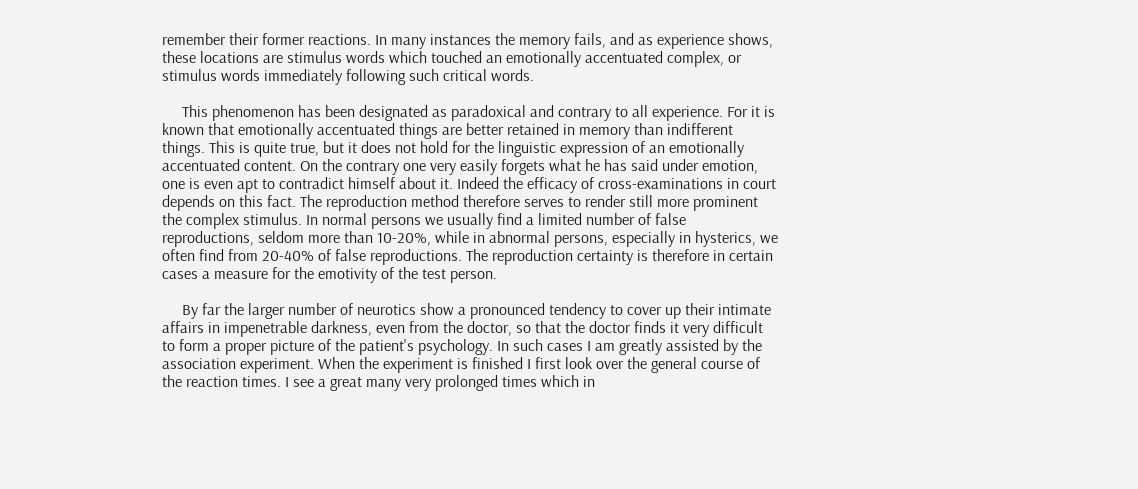remember their former reactions. In many instances the memory fails, and as experience shows, these locations are stimulus words which touched an emotionally accentuated complex, or stimulus words immediately following such critical words.

     This phenomenon has been designated as paradoxical and contrary to all experience. For it is known that emotionally accentuated things are better retained in memory than indifferent things. This is quite true, but it does not hold for the linguistic expression of an emotionally accentuated content. On the contrary one very easily forgets what he has said under emotion, one is even apt to contradict himself about it. Indeed the efficacy of cross-examinations in court depends on this fact. The reproduction method therefore serves to render still more prominent the complex stimulus. In normal persons we usually find a limited number of false reproductions, seldom more than 10-20%, while in abnormal persons, especially in hysterics, we often find from 20-40% of false reproductions. The reproduction certainty is therefore in certain cases a measure for the emotivity of the test person.

     By far the larger number of neurotics show a pronounced tendency to cover up their intimate affairs in impenetrable darkness, even from the doctor, so that the doctor finds it very difficult to form a proper picture of the patient's psychology. In such cases I am greatly assisted by the association experiment. When the experiment is finished I first look over the general course of the reaction times. I see a great many very prolonged times which in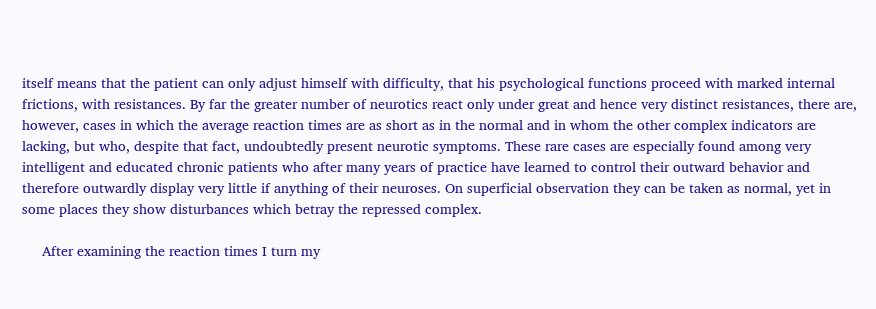itself means that the patient can only adjust himself with difficulty, that his psychological functions proceed with marked internal frictions, with resistances. By far the greater number of neurotics react only under great and hence very distinct resistances, there are, however, cases in which the average reaction times are as short as in the normal and in whom the other complex indicators are lacking, but who, despite that fact, undoubtedly present neurotic symptoms. These rare cases are especially found among very intelligent and educated chronic patients who after many years of practice have learned to control their outward behavior and therefore outwardly display very little if anything of their neuroses. On superficial observation they can be taken as normal, yet in some places they show disturbances which betray the repressed complex.

     After examining the reaction times I turn my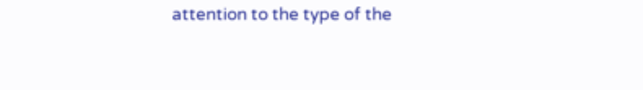attention to the type of the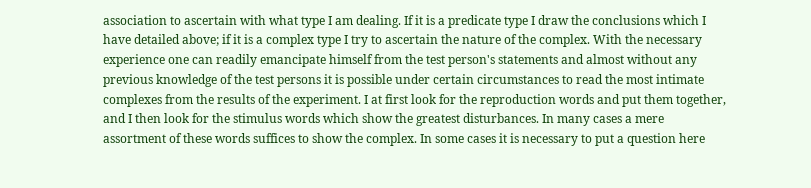association to ascertain with what type I am dealing. If it is a predicate type I draw the conclusions which I have detailed above; if it is a complex type I try to ascertain the nature of the complex. With the necessary experience one can readily emancipate himself from the test person's statements and almost without any previous knowledge of the test persons it is possible under certain circumstances to read the most intimate complexes from the results of the experiment. I at first look for the reproduction words and put them together, and I then look for the stimulus words which show the greatest disturbances. In many cases a mere assortment of these words suffices to show the complex. In some cases it is necessary to put a question here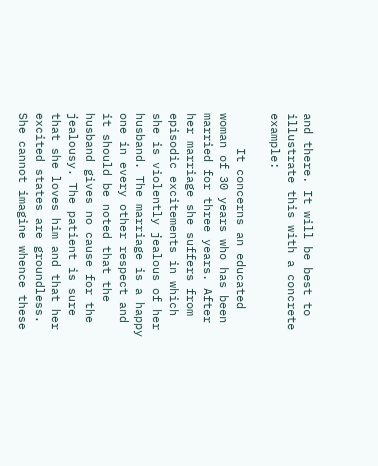and there. It will be best to illustrate this with a concrete example:

     It concerns an educated woman of 30 years who has been married for three years. After her marriage she suffers from episodic excitements in which she is violently jealous of her husband. The marriage is a happy one in every other respect and it should be noted that the husband gives no cause for the jealousy. The patient is sure that she loves him and that her excited states are groundless. She cannot imagine whence these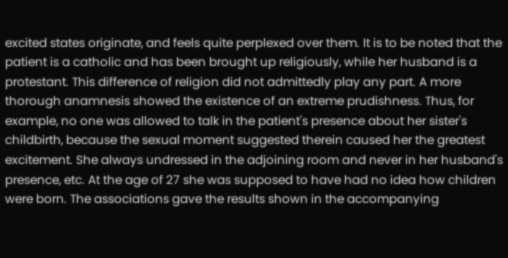excited states originate, and feels quite perplexed over them. It is to be noted that the patient is a catholic and has been brought up religiously, while her husband is a protestant. This difference of religion did not admittedly play any part. A more thorough anamnesis showed the existence of an extreme prudishness. Thus, for example, no one was allowed to talk in the patient's presence about her sister's childbirth, because the sexual moment suggested therein caused her the greatest excitement. She always undressed in the adjoining room and never in her husband's presence, etc. At the age of 27 she was supposed to have had no idea how children were born. The associations gave the results shown in the accompanying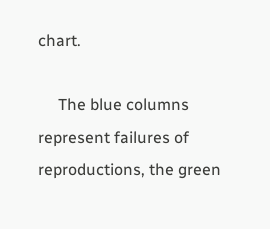chart.

     The blue columns represent failures of reproductions, the green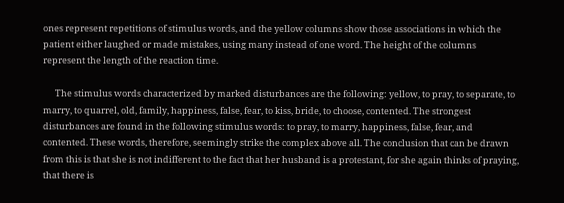ones represent repetitions of stimulus words, and the yellow columns show those associations in which the patient either laughed or made mistakes, using many instead of one word. The height of the columns represent the length of the reaction time.

      The stimulus words characterized by marked disturbances are the following: yellow, to pray, to separate, to marry, to quarrel, old, family, happiness, false, fear, to kiss, bride, to choose, contented. The strongest disturbances are found in the following stimulus words: to pray, to marry, happiness, false, fear, and contented. These words, therefore, seemingly strike the complex above all. The conclusion that can be drawn from this is that she is not indifferent to the fact that her husband is a protestant, for she again thinks of praying, that there is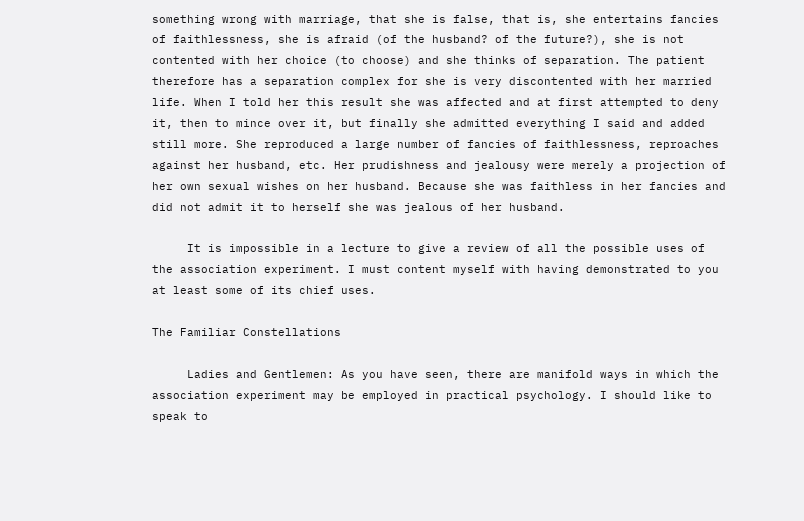something wrong with marriage, that she is false, that is, she entertains fancies of faithlessness, she is afraid (of the husband? of the future?), she is not contented with her choice (to choose) and she thinks of separation. The patient therefore has a separation complex for she is very discontented with her married life. When I told her this result she was affected and at first attempted to deny it, then to mince over it, but finally she admitted everything I said and added still more. She reproduced a large number of fancies of faithlessness, reproaches against her husband, etc. Her prudishness and jealousy were merely a projection of her own sexual wishes on her husband. Because she was faithless in her fancies and did not admit it to herself she was jealous of her husband.

     It is impossible in a lecture to give a review of all the possible uses of the association experiment. I must content myself with having demonstrated to you at least some of its chief uses.

The Familiar Constellations

     Ladies and Gentlemen: As you have seen, there are manifold ways in which the association experiment may be employed in practical psychology. I should like to speak to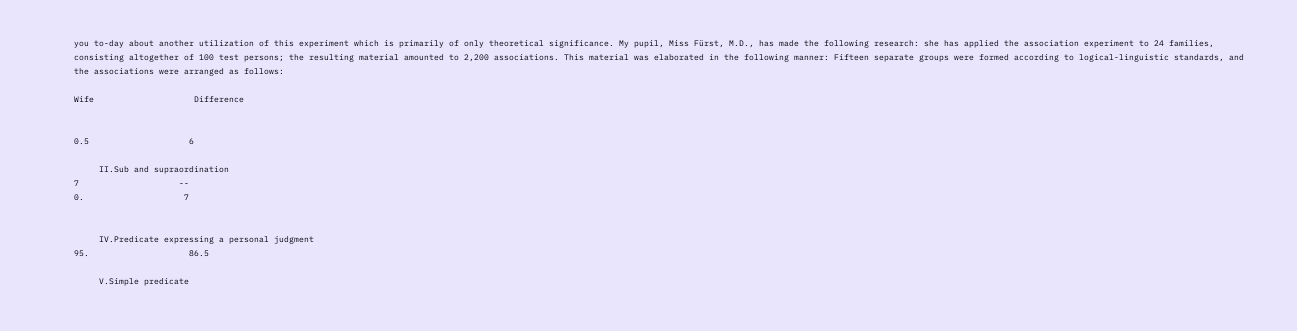you to-day about another utilization of this experiment which is primarily of only theoretical significance. My pupil, Miss Fürst, M.D., has made the following research: she has applied the association experiment to 24 families, consisting altogether of 100 test persons; the resulting material amounted to 2,200 associations. This material was elaborated in the following manner: Fifteen separate groups were formed according to logical-linguistic standards, and the associations were arranged as follows:

Wife                    Difference


0.5                    6

     II.Sub and supraordination
7                    --
0.                    7


     IV.Predicate expressing a personal judgment
95.                    86.5

     V.Simple predicate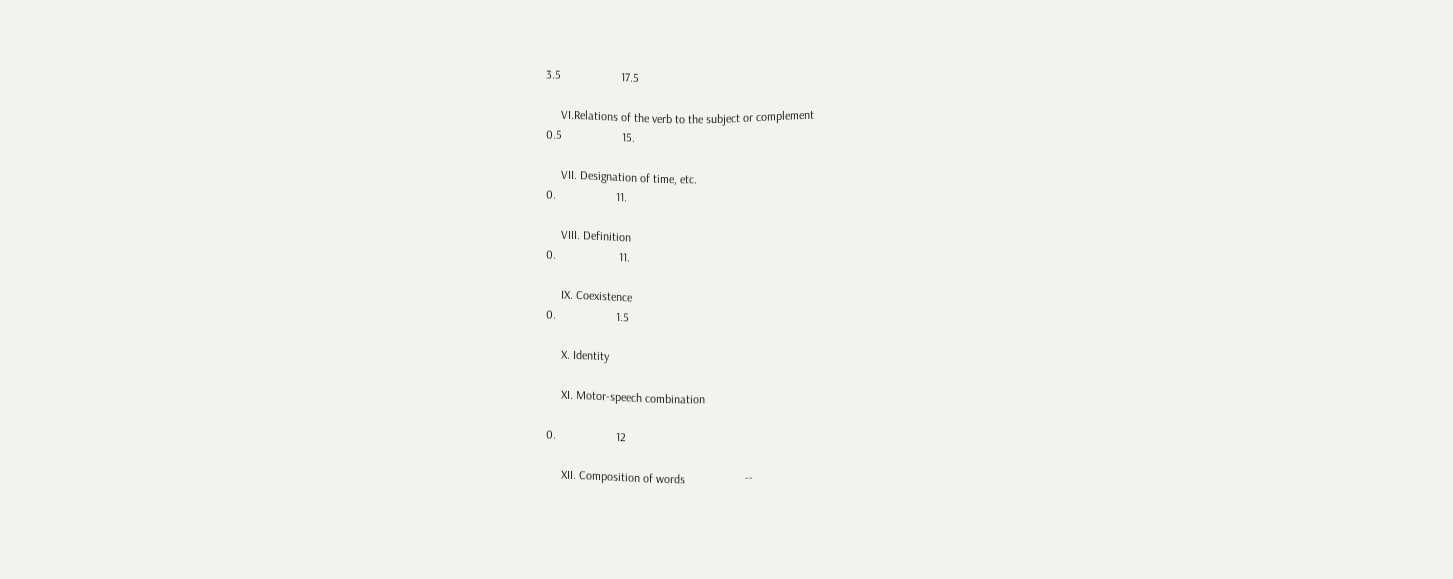3.5                    17.5

     VI.Relations of the verb to the subject or complement
0.5                    15.

     VII. Designation of time, etc.
0.                    11.

     VIII. Definition
0.                     11.

     IX. Coexistence
0.                    1.5

     X. Identity

     XI. Motor-speech combination

0.                    12

     XII. Composition of words                    --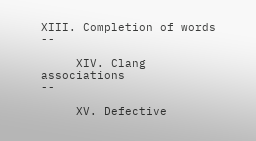XIII. Completion of words                    --

     XIV. Clang associations                     --

     XV. Defective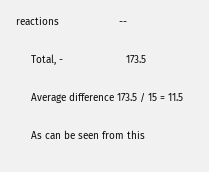reactions                    --

     Total, -                     173.5

     Average difference 173.5 / 15 = 11.5

     As can be seen from this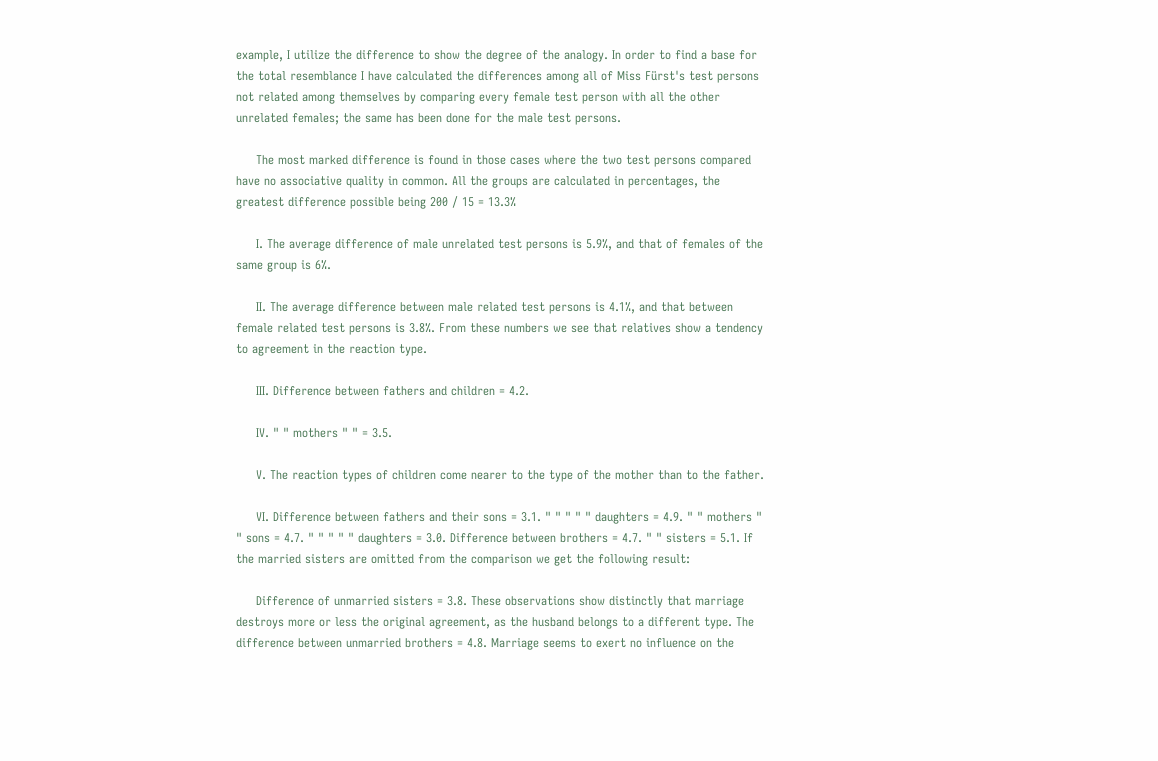example, I utilize the difference to show the degree of the analogy. In order to find a base for the total resemblance I have calculated the differences among all of Miss Fürst's test persons not related among themselves by comparing every female test person with all the other unrelated females; the same has been done for the male test persons.

     The most marked difference is found in those cases where the two test persons compared have no associative quality in common. All the groups are calculated in percentages, the greatest difference possible being 200 / 15 = 13.3%

     I. The average difference of male unrelated test persons is 5.9%, and that of females of the same group is 6%.

     II. The average difference between male related test persons is 4.1%, and that between female related test persons is 3.8%. From these numbers we see that relatives show a tendency to agreement in the reaction type.

     III. Difference between fathers and children = 4.2.

     IV. " " mothers " " = 3.5.

     V. The reaction types of children come nearer to the type of the mother than to the father.

     VI. Difference between fathers and their sons = 3.1. " " " " " daughters = 4.9. " " mothers " " sons = 4.7. " " " " " daughters = 3.0. Difference between brothers = 4.7. " " sisters = 5.1. If the married sisters are omitted from the comparison we get the following result:

     Difference of unmarried sisters = 3.8. These observations show distinctly that marriage destroys more or less the original agreement, as the husband belongs to a different type. The difference between unmarried brothers = 4.8. Marriage seems to exert no influence on the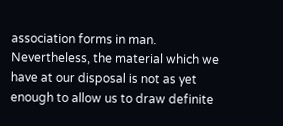association forms in man. Nevertheless, the material which we have at our disposal is not as yet enough to allow us to draw definite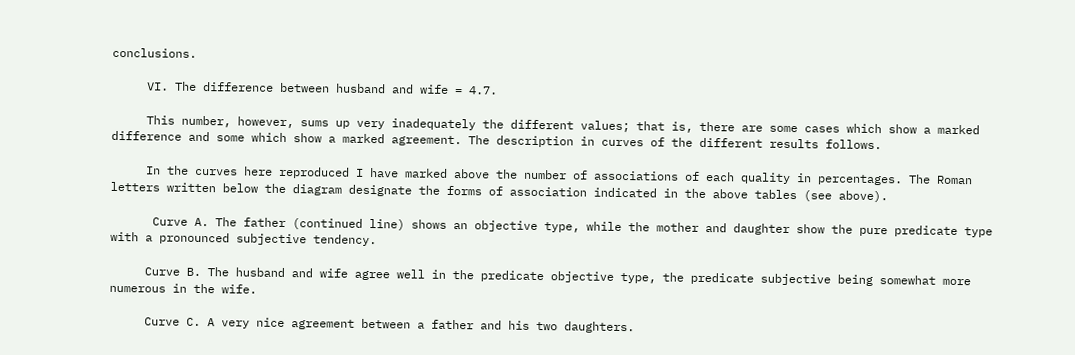conclusions.

     VI. The difference between husband and wife = 4.7.

     This number, however, sums up very inadequately the different values; that is, there are some cases which show a marked difference and some which show a marked agreement. The description in curves of the different results follows.

     In the curves here reproduced I have marked above the number of associations of each quality in percentages. The Roman letters written below the diagram designate the forms of association indicated in the above tables (see above).

      Curve A. The father (continued line) shows an objective type, while the mother and daughter show the pure predicate type with a pronounced subjective tendency.

     Curve B. The husband and wife agree well in the predicate objective type, the predicate subjective being somewhat more numerous in the wife.

     Curve C. A very nice agreement between a father and his two daughters.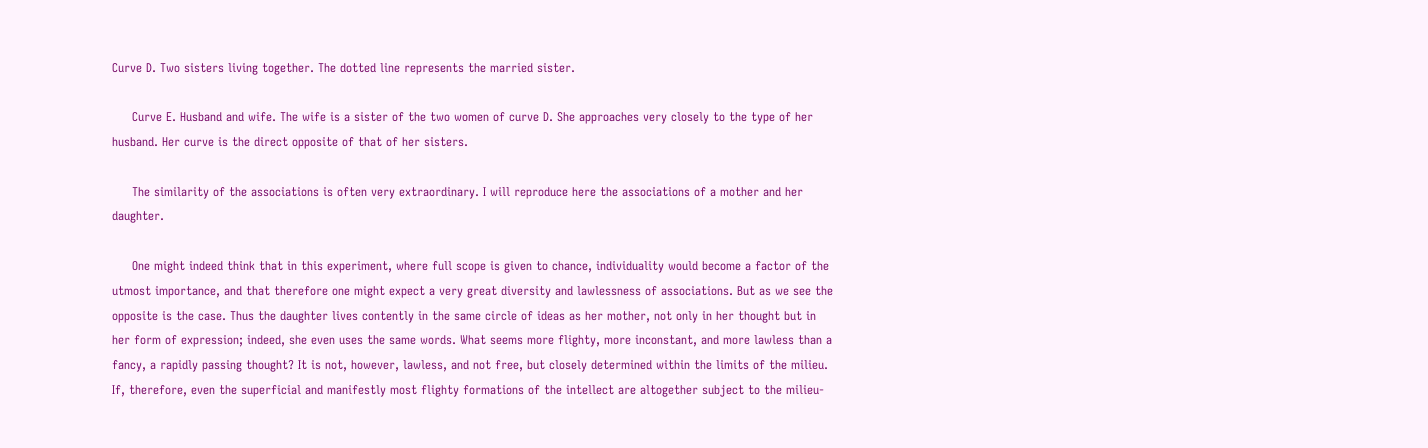Curve D. Two sisters living together. The dotted line represents the married sister.

     Curve E. Husband and wife. The wife is a sister of the two women of curve D. She approaches very closely to the type of her husband. Her curve is the direct opposite of that of her sisters.

     The similarity of the associations is often very extraordinary. I will reproduce here the associations of a mother and her daughter.

     One might indeed think that in this experiment, where full scope is given to chance, individuality would become a factor of the utmost importance, and that therefore one might expect a very great diversity and lawlessness of associations. But as we see the opposite is the case. Thus the daughter lives contently in the same circle of ideas as her mother, not only in her thought but in her form of expression; indeed, she even uses the same words. What seems more flighty, more inconstant, and more lawless than a fancy, a rapidly passing thought? It is not, however, lawless, and not free, but closely determined within the limits of the milieu. If, therefore, even the superficial and manifestly most flighty formations of the intellect are altogether subject to the milieu-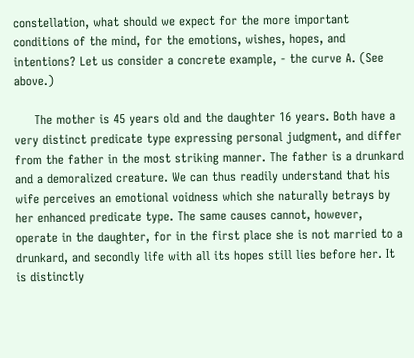constellation, what should we expect for the more important conditions of the mind, for the emotions, wishes, hopes, and intentions? Let us consider a concrete example, - the curve A. (See above.)

     The mother is 45 years old and the daughter 16 years. Both have a very distinct predicate type expressing personal judgment, and differ from the father in the most striking manner. The father is a drunkard and a demoralized creature. We can thus readily understand that his wife perceives an emotional voidness which she naturally betrays by her enhanced predicate type. The same causes cannot, however, operate in the daughter, for in the first place she is not married to a drunkard, and secondly life with all its hopes still lies before her. It is distinctly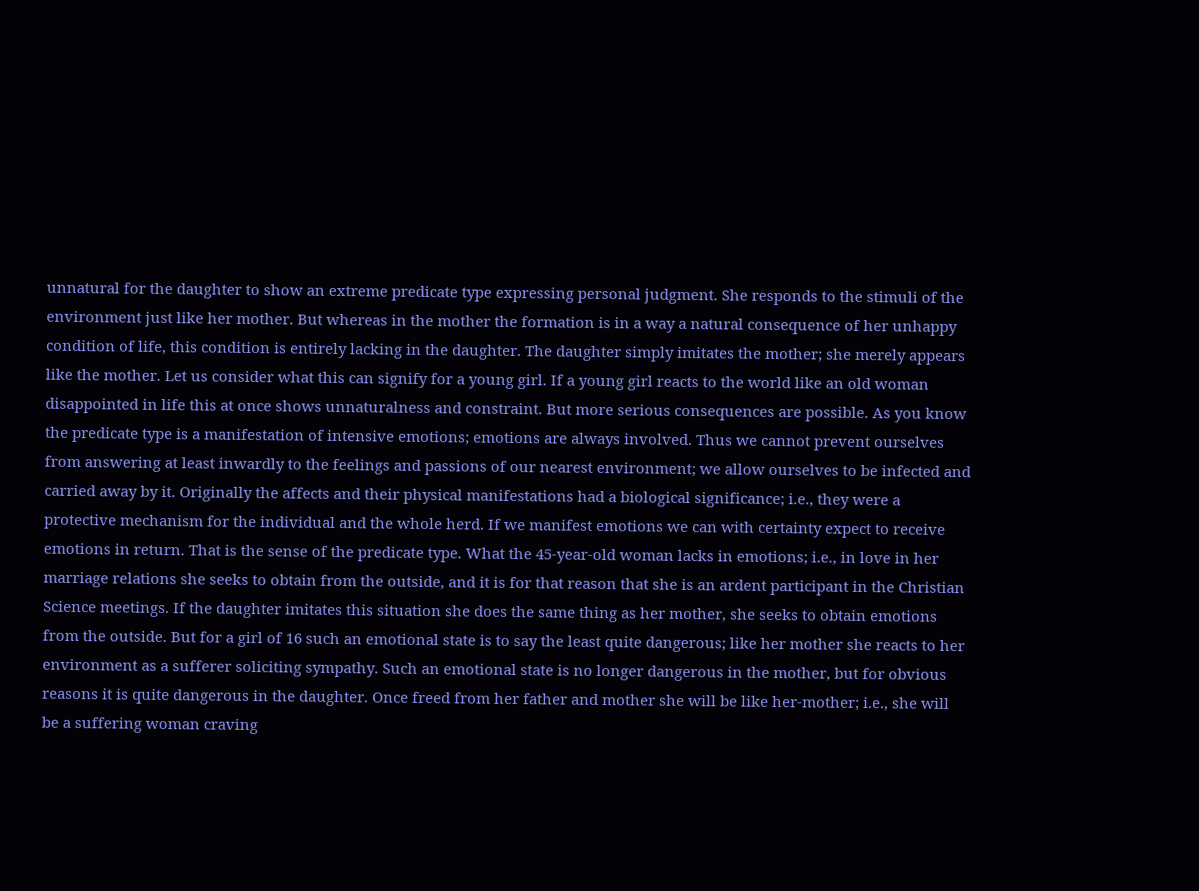unnatural for the daughter to show an extreme predicate type expressing personal judgment. She responds to the stimuli of the environment just like her mother. But whereas in the mother the formation is in a way a natural consequence of her unhappy condition of life, this condition is entirely lacking in the daughter. The daughter simply imitates the mother; she merely appears like the mother. Let us consider what this can signify for a young girl. If a young girl reacts to the world like an old woman disappointed in life this at once shows unnaturalness and constraint. But more serious consequences are possible. As you know the predicate type is a manifestation of intensive emotions; emotions are always involved. Thus we cannot prevent ourselves from answering at least inwardly to the feelings and passions of our nearest environment; we allow ourselves to be infected and carried away by it. Originally the affects and their physical manifestations had a biological significance; i.e., they were a protective mechanism for the individual and the whole herd. If we manifest emotions we can with certainty expect to receive emotions in return. That is the sense of the predicate type. What the 45-year-old woman lacks in emotions; i.e., in love in her marriage relations she seeks to obtain from the outside, and it is for that reason that she is an ardent participant in the Christian Science meetings. If the daughter imitates this situation she does the same thing as her mother, she seeks to obtain emotions from the outside. But for a girl of 16 such an emotional state is to say the least quite dangerous; like her mother she reacts to her environment as a sufferer soliciting sympathy. Such an emotional state is no longer dangerous in the mother, but for obvious reasons it is quite dangerous in the daughter. Once freed from her father and mother she will be like her-mother; i.e., she will be a suffering woman craving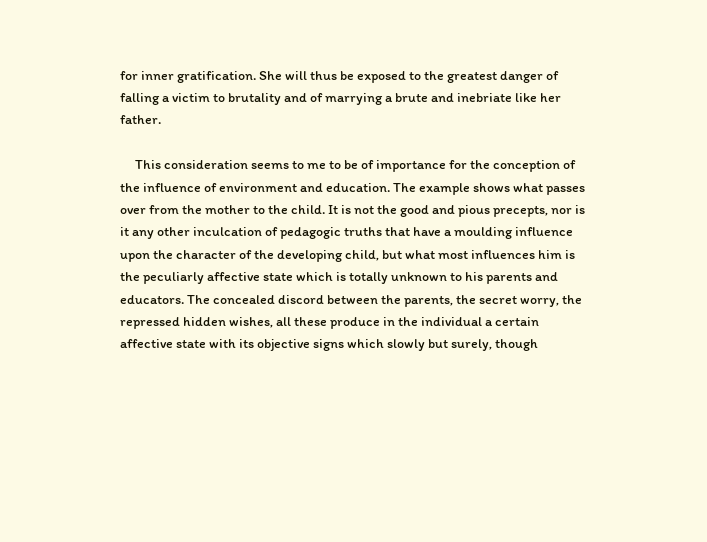for inner gratification. She will thus be exposed to the greatest danger of falling a victim to brutality and of marrying a brute and inebriate like her father.

     This consideration seems to me to be of importance for the conception of the influence of environment and education. The example shows what passes over from the mother to the child. It is not the good and pious precepts, nor is it any other inculcation of pedagogic truths that have a moulding influence upon the character of the developing child, but what most influences him is the peculiarly affective state which is totally unknown to his parents and educators. The concealed discord between the parents, the secret worry, the repressed hidden wishes, all these produce in the individual a certain affective state with its objective signs which slowly but surely, though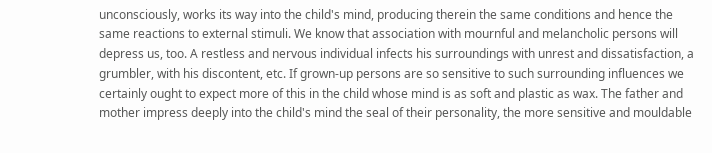unconsciously, works its way into the child's mind, producing therein the same conditions and hence the same reactions to external stimuli. We know that association with mournful and melancholic persons will depress us, too. A restless and nervous individual infects his surroundings with unrest and dissatisfaction, a grumbler, with his discontent, etc. If grown-up persons are so sensitive to such surrounding influences we certainly ought to expect more of this in the child whose mind is as soft and plastic as wax. The father and mother impress deeply into the child's mind the seal of their personality, the more sensitive and mouldable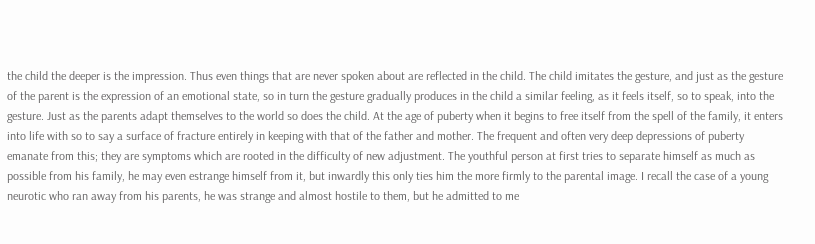the child the deeper is the impression. Thus even things that are never spoken about are reflected in the child. The child imitates the gesture, and just as the gesture of the parent is the expression of an emotional state, so in turn the gesture gradually produces in the child a similar feeling, as it feels itself, so to speak, into the gesture. Just as the parents adapt themselves to the world so does the child. At the age of puberty when it begins to free itself from the spell of the family, it enters into life with so to say a surface of fracture entirely in keeping with that of the father and mother. The frequent and often very deep depressions of puberty emanate from this; they are symptoms which are rooted in the difficulty of new adjustment. The youthful person at first tries to separate himself as much as possible from his family, he may even estrange himself from it, but inwardly this only ties him the more firmly to the parental image. I recall the case of a young neurotic who ran away from his parents, he was strange and almost hostile to them, but he admitted to me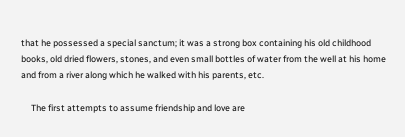that he possessed a special sanctum; it was a strong box containing his old childhood books, old dried flowers, stones, and even small bottles of water from the well at his home and from a river along which he walked with his parents, etc.

     The first attempts to assume friendship and love are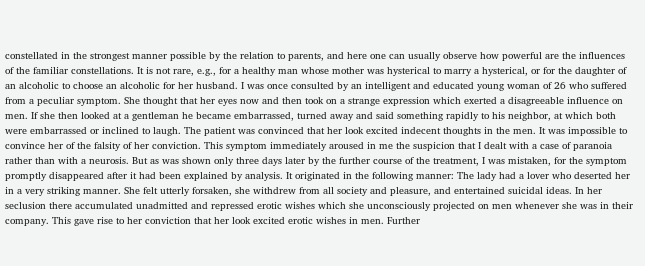constellated in the strongest manner possible by the relation to parents, and here one can usually observe how powerful are the influences of the familiar constellations. It is not rare, e.g., for a healthy man whose mother was hysterical to marry a hysterical, or for the daughter of an alcoholic to choose an alcoholic for her husband. I was once consulted by an intelligent and educated young woman of 26 who suffered from a peculiar symptom. She thought that her eyes now and then took on a strange expression which exerted a disagreeable influence on men. If she then looked at a gentleman he became embarrassed, turned away and said something rapidly to his neighbor, at which both were embarrassed or inclined to laugh. The patient was convinced that her look excited indecent thoughts in the men. It was impossible to convince her of the falsity of her conviction. This symptom immediately aroused in me the suspicion that I dealt with a case of paranoia rather than with a neurosis. But as was shown only three days later by the further course of the treatment, I was mistaken, for the symptom promptly disappeared after it had been explained by analysis. It originated in the following manner: The lady had a lover who deserted her in a very striking manner. She felt utterly forsaken, she withdrew from all society and pleasure, and entertained suicidal ideas. In her seclusion there accumulated unadmitted and repressed erotic wishes which she unconsciously projected on men whenever she was in their company. This gave rise to her conviction that her look excited erotic wishes in men. Further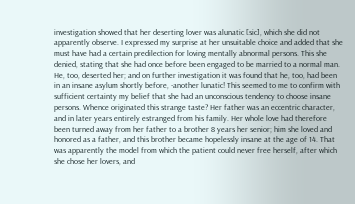investigation showed that her deserting lover was alunatic [sic], which she did not apparently observe. I expressed my surprise at her unsuitable choice and added that she must have had a certain predilection for loving mentally abnormal persons. This she denied, stating that she had once before been engaged to be married to a normal man. He, too, deserted her; and on further investigation it was found that he, too, had been in an insane asylum shortly before, -another lunatic! This seemed to me to confirm with sufficient certainty my belief that she had an unconscious tendency to choose insane persons. Whence originated this strange taste? Her father was an eccentric character, and in later years entirely estranged from his family. Her whole love had therefore been turned away from her father to a brother 8 years her senior; him she loved and honored as a father, and this brother became hopelessly insane at the age of 14. That was apparently the model from which the patient could never free herself, after which she chose her lovers, and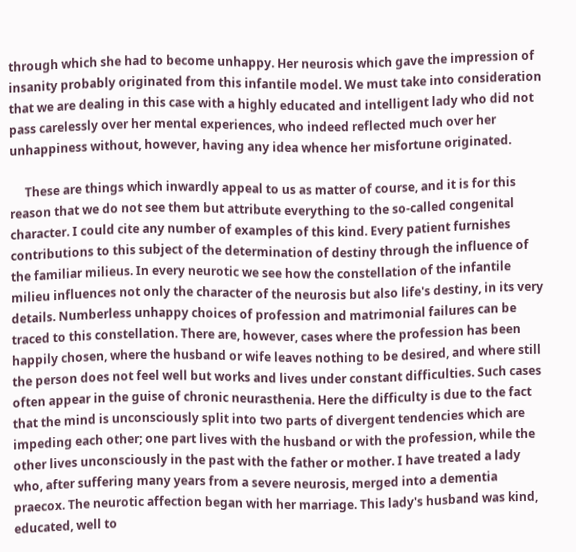through which she had to become unhappy. Her neurosis which gave the impression of insanity probably originated from this infantile model. We must take into consideration that we are dealing in this case with a highly educated and intelligent lady who did not pass carelessly over her mental experiences, who indeed reflected much over her unhappiness without, however, having any idea whence her misfortune originated.

     These are things which inwardly appeal to us as matter of course, and it is for this reason that we do not see them but attribute everything to the so-called congenital character. I could cite any number of examples of this kind. Every patient furnishes contributions to this subject of the determination of destiny through the influence of the familiar milieus. In every neurotic we see how the constellation of the infantile milieu influences not only the character of the neurosis but also life's destiny, in its very details. Numberless unhappy choices of profession and matrimonial failures can be traced to this constellation. There are, however, cases where the profession has been happily chosen, where the husband or wife leaves nothing to be desired, and where still the person does not feel well but works and lives under constant difficulties. Such cases often appear in the guise of chronic neurasthenia. Here the difficulty is due to the fact that the mind is unconsciously split into two parts of divergent tendencies which are impeding each other; one part lives with the husband or with the profession, while the other lives unconsciously in the past with the father or mother. I have treated a lady who, after suffering many years from a severe neurosis, merged into a dementia praecox. The neurotic affection began with her marriage. This lady's husband was kind, educated, well to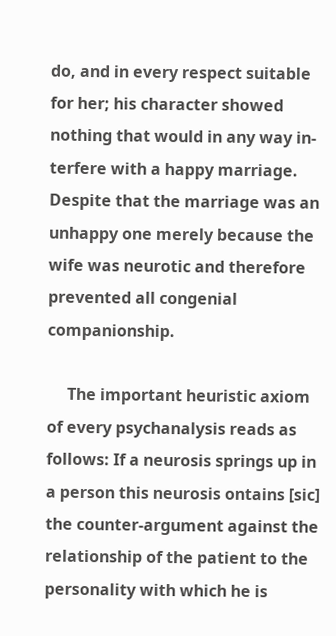do, and in every respect suitable for her; his character showed nothing that would in any way in- terfere with a happy marriage. Despite that the marriage was an unhappy one merely because the wife was neurotic and therefore prevented all congenial companionship.

     The important heuristic axiom of every psychanalysis reads as follows: If a neurosis springs up in a person this neurosis ontains [sic] the counter-argument against the relationship of the patient to the personality with which he is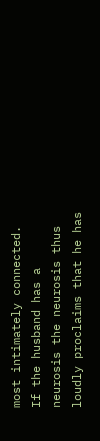most intimately connected. If the husband has a neurosis the neurosis thus loudly proclaims that he has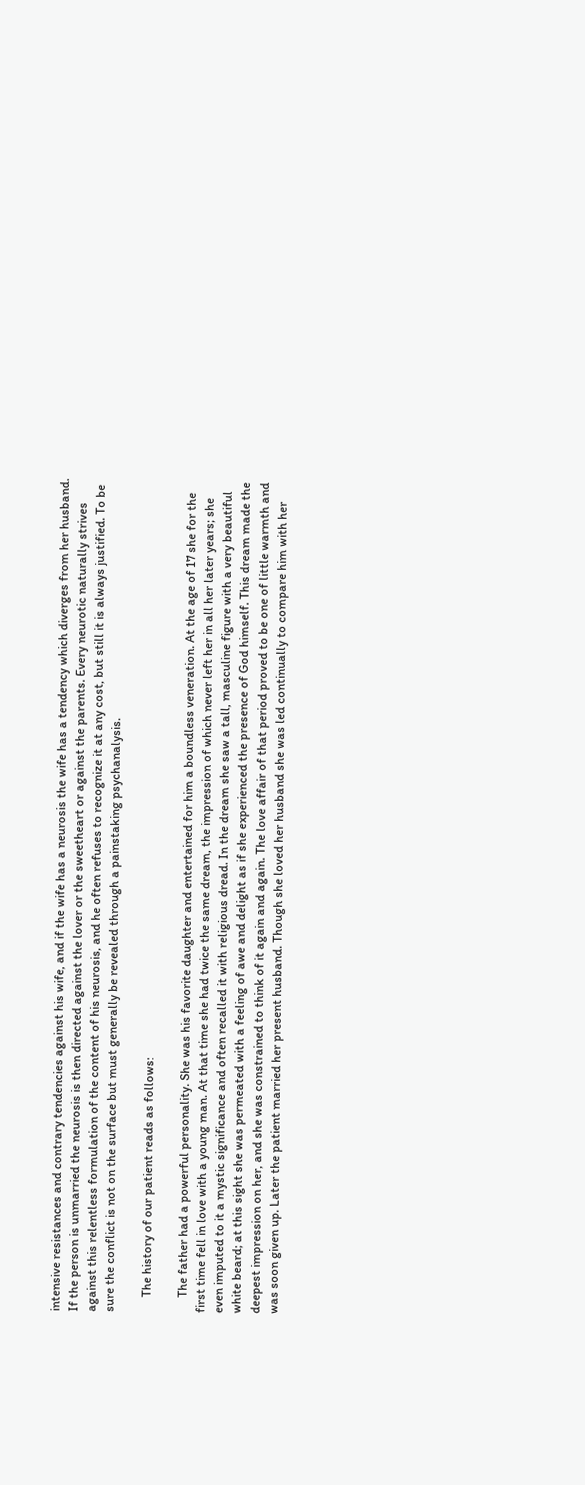intensive resistances and contrary tendencies against his wife, and if the wife has a neurosis the wife has a tendency which diverges from her husband. If the person is unmarried the neurosis is then directed against the lover or the sweetheart or against the parents. Every neurotic naturally strives against this relentless formulation of the content of his neurosis, and he often refuses to recognize it at any cost, but still it is always justified. To be sure the conflict is not on the surface but must generally be revealed through a painstaking psychanalysis.

     The history of our patient reads as follows:

     The father had a powerful personality. She was his favorite daughter and entertained for him a boundless veneration. At the age of 17 she for the first time fell in love with a young man. At that time she had twice the same dream, the impression of which never left her in all her later years; she even imputed to it a mystic significance and often recalled it with religious dread. In the dream she saw a tall, masculine figure with a very beautiful white beard; at this sight she was permeated with a feeling of awe and delight as if she experienced the presence of God himself. This dream made the deepest impression on her, and she was constrained to think of it again and again. The love affair of that period proved to be one of little warmth and was soon given up. Later the patient married her present husband. Though she loved her husband she was led continually to compare him with her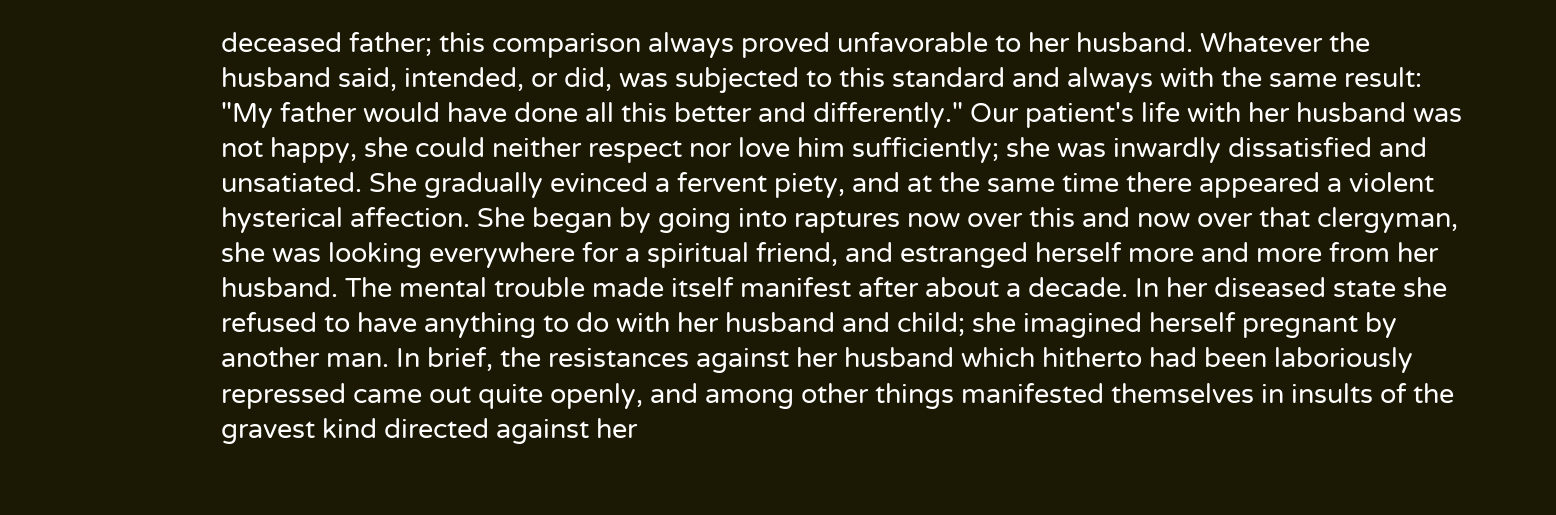deceased father; this comparison always proved unfavorable to her husband. Whatever the husband said, intended, or did, was subjected to this standard and always with the same result: "My father would have done all this better and differently." Our patient's life with her husband was not happy, she could neither respect nor love him sufficiently; she was inwardly dissatisfied and unsatiated. She gradually evinced a fervent piety, and at the same time there appeared a violent hysterical affection. She began by going into raptures now over this and now over that clergyman, she was looking everywhere for a spiritual friend, and estranged herself more and more from her husband. The mental trouble made itself manifest after about a decade. In her diseased state she refused to have anything to do with her husband and child; she imagined herself pregnant by another man. In brief, the resistances against her husband which hitherto had been laboriously repressed came out quite openly, and among other things manifested themselves in insults of the gravest kind directed against her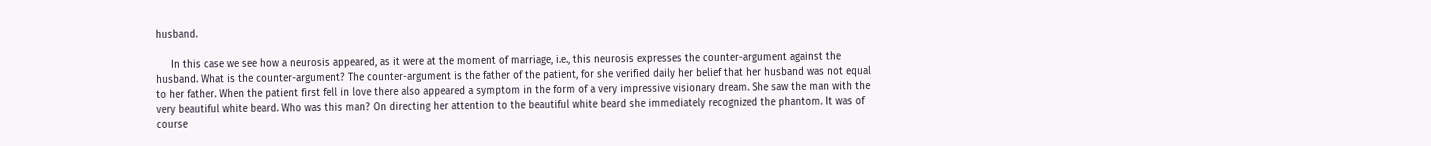husband.

     In this case we see how a neurosis appeared, as it were at the moment of marriage, i.e., this neurosis expresses the counter-argument against the husband. What is the counter-argument? The counter-argument is the father of the patient, for she verified daily her belief that her husband was not equal to her father. When the patient first fell in love there also appeared a symptom in the form of a very impressive visionary dream. She saw the man with the very beautiful white beard. Who was this man? On directing her attention to the beautiful white beard she immediately recognized the phantom. It was of course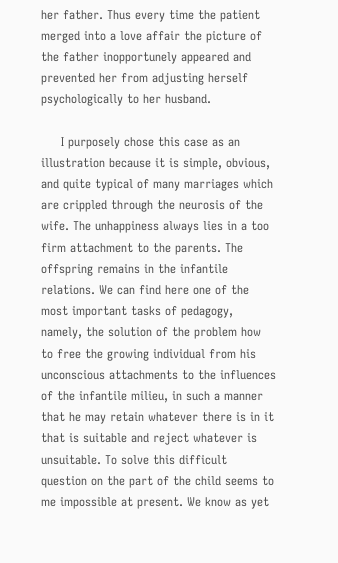her father. Thus every time the patient merged into a love affair the picture of the father inopportunely appeared and prevented her from adjusting herself psychologically to her husband.

     I purposely chose this case as an illustration because it is simple, obvious, and quite typical of many marriages which are crippled through the neurosis of the wife. The unhappiness always lies in a too firm attachment to the parents. The offspring remains in the infantile relations. We can find here one of the most important tasks of pedagogy, namely, the solution of the problem how to free the growing individual from his unconscious attachments to the influences of the infantile milieu, in such a manner that he may retain whatever there is in it that is suitable and reject whatever is unsuitable. To solve this difficult question on the part of the child seems to me impossible at present. We know as yet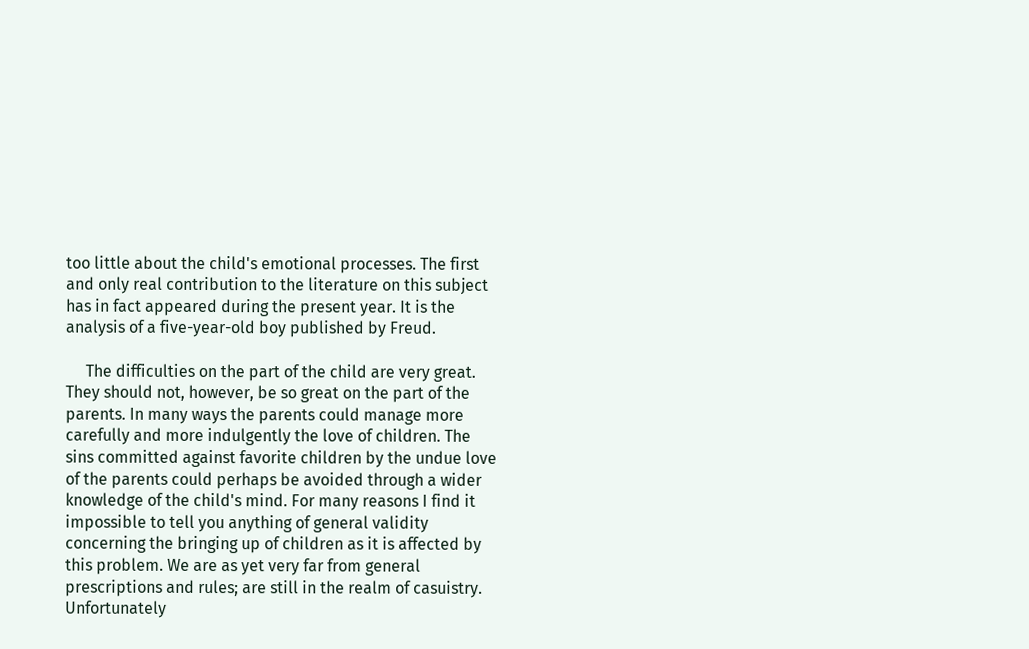too little about the child's emotional processes. The first and only real contribution to the literature on this subject has in fact appeared during the present year. It is the analysis of a five-year-old boy published by Freud.

     The difficulties on the part of the child are very great. They should not, however, be so great on the part of the parents. In many ways the parents could manage more carefully and more indulgently the love of children. The sins committed against favorite children by the undue love of the parents could perhaps be avoided through a wider knowledge of the child's mind. For many reasons I find it impossible to tell you anything of general validity concerning the bringing up of children as it is affected by this problem. We are as yet very far from general prescriptions and rules; are still in the realm of casuistry. Unfortunately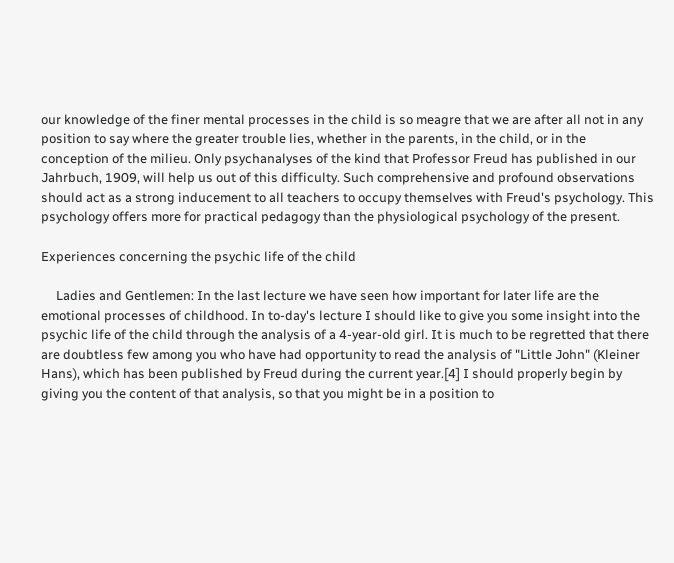our knowledge of the finer mental processes in the child is so meagre that we are after all not in any position to say where the greater trouble lies, whether in the parents, in the child, or in the conception of the milieu. Only psychanalyses of the kind that Professor Freud has published in our Jahrbuch, 1909, will help us out of this difficulty. Such comprehensive and profound observations should act as a strong inducement to all teachers to occupy themselves with Freud's psychology. This psychology offers more for practical pedagogy than the physiological psychology of the present.

Experiences concerning the psychic life of the child

     Ladies and Gentlemen: In the last lecture we have seen how important for later life are the emotional processes of childhood. In to-day's lecture I should like to give you some insight into the psychic life of the child through the analysis of a 4-year-old girl. It is much to be regretted that there are doubtless few among you who have had opportunity to read the analysis of "Little John" (Kleiner Hans), which has been published by Freud during the current year.[4] I should properly begin by giving you the content of that analysis, so that you might be in a position to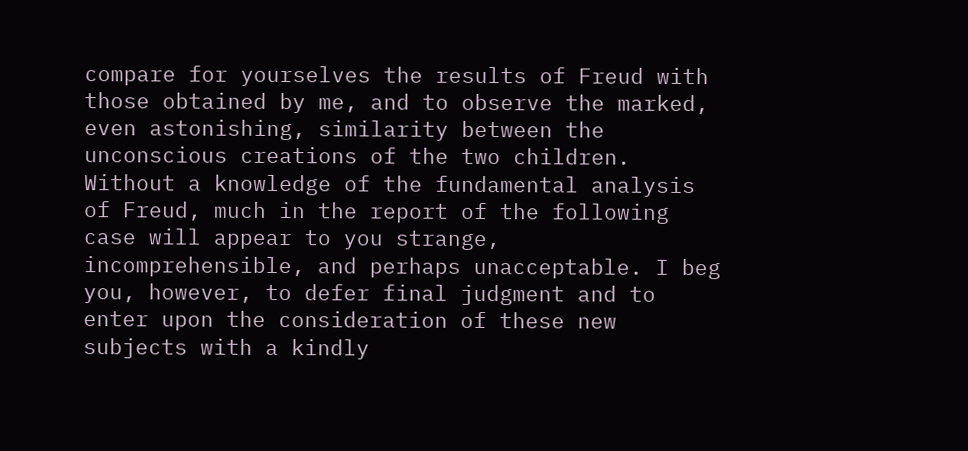compare for yourselves the results of Freud with those obtained by me, and to observe the marked, even astonishing, similarity between the unconscious creations of the two children. Without a knowledge of the fundamental analysis of Freud, much in the report of the following case will appear to you strange, incomprehensible, and perhaps unacceptable. I beg you, however, to defer final judgment and to enter upon the consideration of these new subjects with a kindly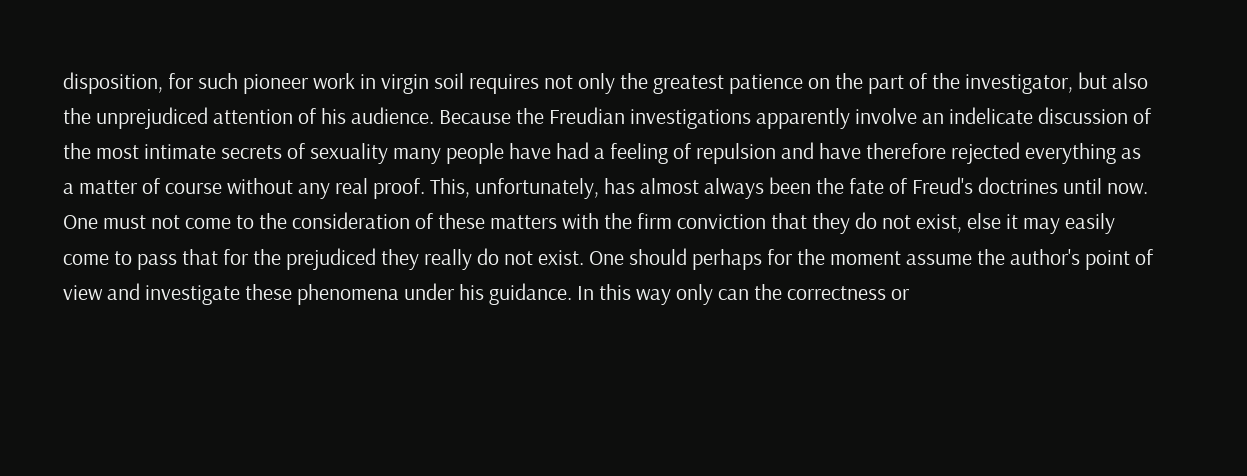disposition, for such pioneer work in virgin soil requires not only the greatest patience on the part of the investigator, but also the unprejudiced attention of his audience. Because the Freudian investigations apparently involve an indelicate discussion of the most intimate secrets of sexuality many people have had a feeling of repulsion and have therefore rejected everything as a matter of course without any real proof. This, unfortunately, has almost always been the fate of Freud's doctrines until now. One must not come to the consideration of these matters with the firm conviction that they do not exist, else it may easily come to pass that for the prejudiced they really do not exist. One should perhaps for the moment assume the author's point of view and investigate these phenomena under his guidance. In this way only can the correctness or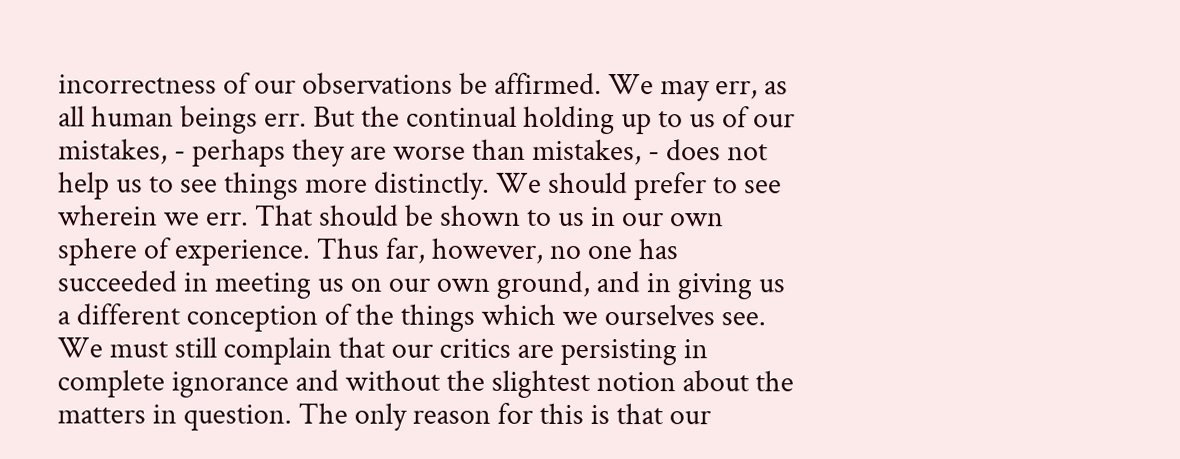incorrectness of our observations be affirmed. We may err, as all human beings err. But the continual holding up to us of our mistakes, - perhaps they are worse than mistakes, - does not help us to see things more distinctly. We should prefer to see wherein we err. That should be shown to us in our own sphere of experience. Thus far, however, no one has succeeded in meeting us on our own ground, and in giving us a different conception of the things which we ourselves see. We must still complain that our critics are persisting in complete ignorance and without the slightest notion about the matters in question. The only reason for this is that our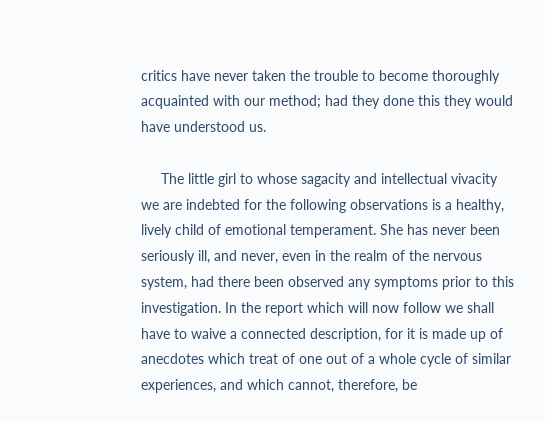critics have never taken the trouble to become thoroughly acquainted with our method; had they done this they would have understood us.

     The little girl to whose sagacity and intellectual vivacity we are indebted for the following observations is a healthy, lively child of emotional temperament. She has never been seriously ill, and never, even in the realm of the nervous system, had there been observed any symptoms prior to this investigation. In the report which will now follow we shall have to waive a connected description, for it is made up of anecdotes which treat of one out of a whole cycle of similar experiences, and which cannot, therefore, be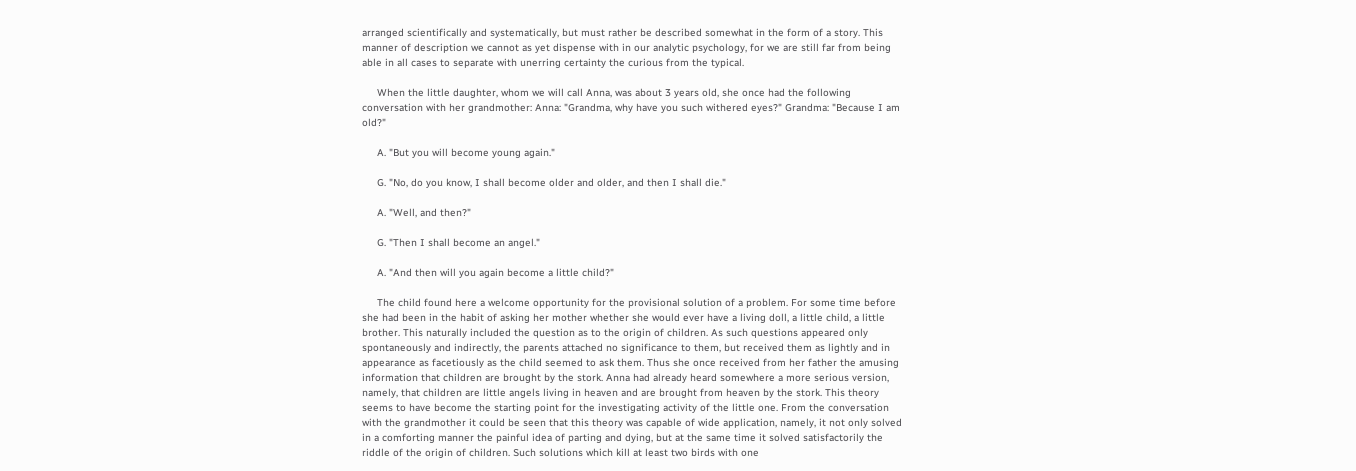arranged scientifically and systematically, but must rather be described somewhat in the form of a story. This manner of description we cannot as yet dispense with in our analytic psychology, for we are still far from being able in all cases to separate with unerring certainty the curious from the typical.

     When the little daughter, whom we will call Anna, was about 3 years old, she once had the following conversation with her grandmother: Anna: "Grandma, why have you such withered eyes?" Grandma: "Because I am old?"

     A. "But you will become young again."

     G. "No, do you know, I shall become older and older, and then I shall die."

     A. "Well, and then?"

     G. "Then I shall become an angel."

     A. "And then will you again become a little child?"

     The child found here a welcome opportunity for the provisional solution of a problem. For some time before she had been in the habit of asking her mother whether she would ever have a living doll, a little child, a little brother. This naturally included the question as to the origin of children. As such questions appeared only spontaneously and indirectly, the parents attached no significance to them, but received them as lightly and in appearance as facetiously as the child seemed to ask them. Thus she once received from her father the amusing information that children are brought by the stork. Anna had already heard somewhere a more serious version, namely, that children are little angels living in heaven and are brought from heaven by the stork. This theory seems to have become the starting point for the investigating activity of the little one. From the conversation with the grandmother it could be seen that this theory was capable of wide application, namely, it not only solved in a comforting manner the painful idea of parting and dying, but at the same time it solved satisfactorily the riddle of the origin of children. Such solutions which kill at least two birds with one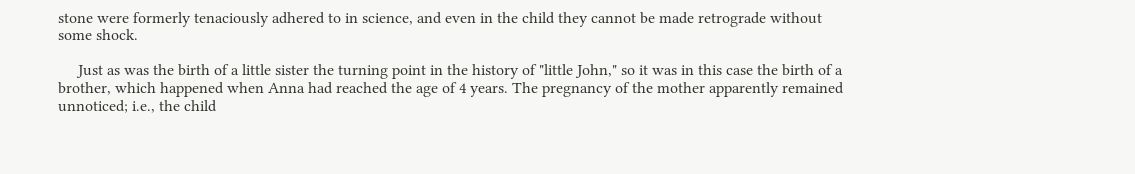stone were formerly tenaciously adhered to in science, and even in the child they cannot be made retrograde without some shock.

     Just as was the birth of a little sister the turning point in the history of "little John," so it was in this case the birth of a brother, which happened when Anna had reached the age of 4 years. The pregnancy of the mother apparently remained unnoticed; i.e., the child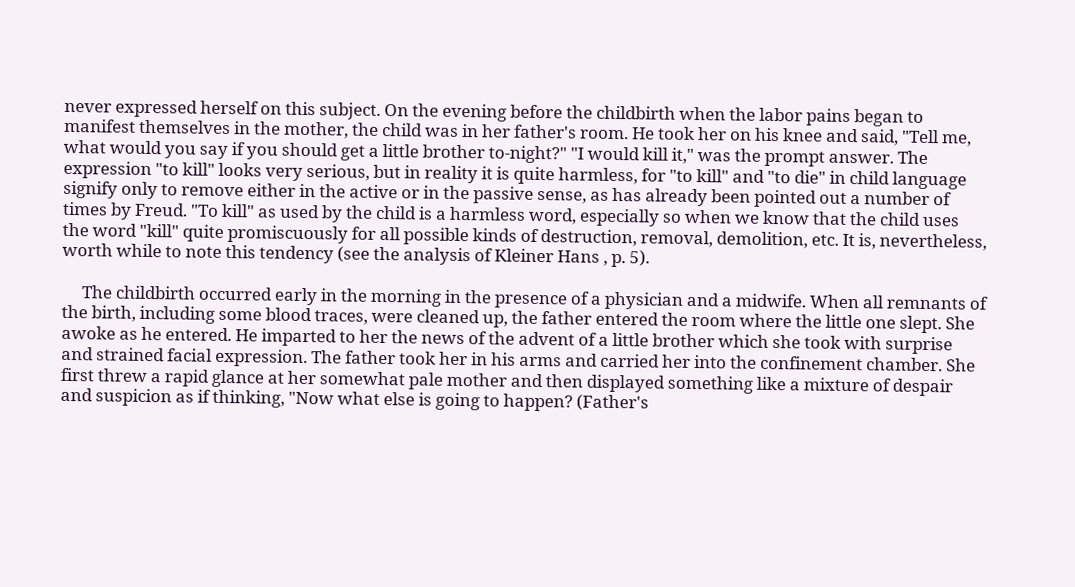never expressed herself on this subject. On the evening before the childbirth when the labor pains began to manifest themselves in the mother, the child was in her father's room. He took her on his knee and said, "Tell me, what would you say if you should get a little brother to-night?" "I would kill it," was the prompt answer. The expression "to kill" looks very serious, but in reality it is quite harmless, for "to kill" and "to die" in child language signify only to remove either in the active or in the passive sense, as has already been pointed out a number of times by Freud. "To kill" as used by the child is a harmless word, especially so when we know that the child uses the word "kill" quite promiscuously for all possible kinds of destruction, removal, demolition, etc. It is, nevertheless, worth while to note this tendency (see the analysis of Kleiner Hans , p. 5).

     The childbirth occurred early in the morning in the presence of a physician and a midwife. When all remnants of the birth, including some blood traces, were cleaned up, the father entered the room where the little one slept. She awoke as he entered. He imparted to her the news of the advent of a little brother which she took with surprise and strained facial expression. The father took her in his arms and carried her into the confinement chamber. She first threw a rapid glance at her somewhat pale mother and then displayed something like a mixture of despair and suspicion as if thinking, "Now what else is going to happen? (Father's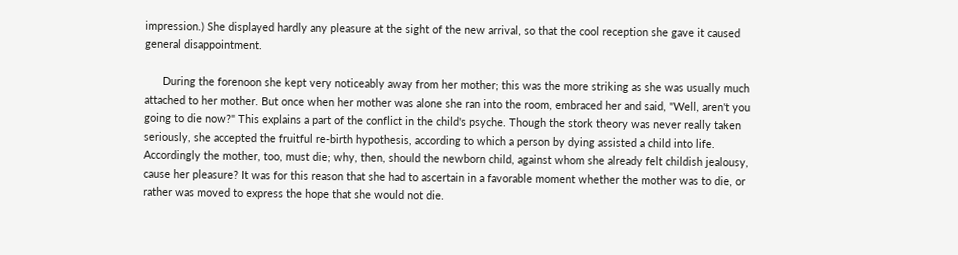impression.) She displayed hardly any pleasure at the sight of the new arrival, so that the cool reception she gave it caused general disappointment.

      During the forenoon she kept very noticeably away from her mother; this was the more striking as she was usually much attached to her mother. But once when her mother was alone she ran into the room, embraced her and said, "Well, aren't you going to die now?" This explains a part of the conflict in the child's psyche. Though the stork theory was never really taken seriously, she accepted the fruitful re-birth hypothesis, according to which a person by dying assisted a child into life. Accordingly the mother, too, must die; why, then, should the newborn child, against whom she already felt childish jealousy, cause her pleasure? It was for this reason that she had to ascertain in a favorable moment whether the mother was to die, or rather was moved to express the hope that she would not die.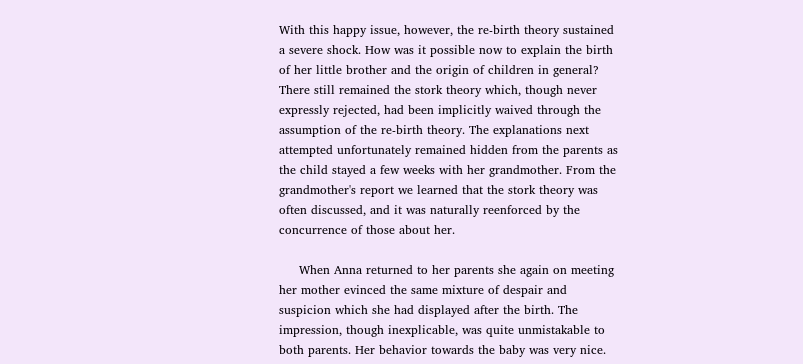With this happy issue, however, the re-birth theory sustained a severe shock. How was it possible now to explain the birth of her little brother and the origin of children in general? There still remained the stork theory which, though never expressly rejected, had been implicitly waived through the assumption of the re-birth theory. The explanations next attempted unfortunately remained hidden from the parents as the child stayed a few weeks with her grandmother. From the grandmother's report we learned that the stork theory was often discussed, and it was naturally reenforced by the concurrence of those about her.

     When Anna returned to her parents she again on meeting her mother evinced the same mixture of despair and suspicion which she had displayed after the birth. The impression, though inexplicable, was quite unmistakable to both parents. Her behavior towards the baby was very nice.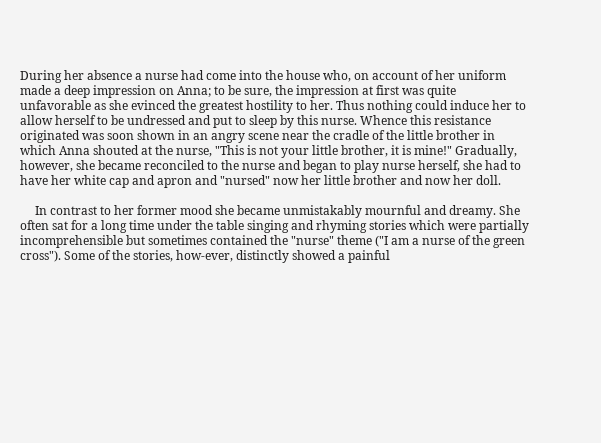During her absence a nurse had come into the house who, on account of her uniform made a deep impression on Anna; to be sure, the impression at first was quite unfavorable as she evinced the greatest hostility to her. Thus nothing could induce her to allow herself to be undressed and put to sleep by this nurse. Whence this resistance originated was soon shown in an angry scene near the cradle of the little brother in which Anna shouted at the nurse, "This is not your little brother, it is mine!" Gradually, however, she became reconciled to the nurse and began to play nurse herself, she had to have her white cap and apron and "nursed" now her little brother and now her doll.

     In contrast to her former mood she became unmistakably mournful and dreamy. She often sat for a long time under the table singing and rhyming stories which were partially incomprehensible but sometimes contained the "nurse" theme ("I am a nurse of the green cross"). Some of the stories, how-ever, distinctly showed a painful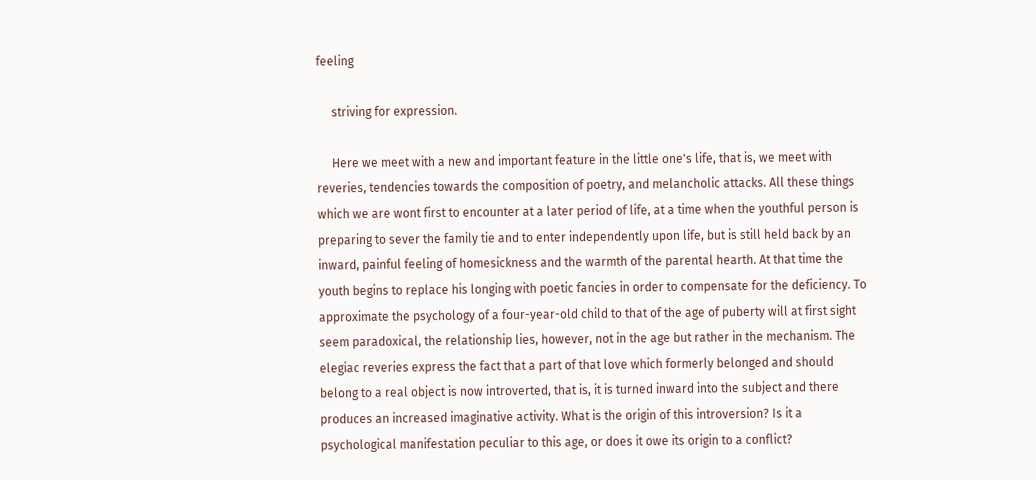feeling

     striving for expression.

     Here we meet with a new and important feature in the little one's life, that is, we meet with reveries, tendencies towards the composition of poetry, and melancholic attacks. All these things which we are wont first to encounter at a later period of life, at a time when the youthful person is preparing to sever the family tie and to enter independently upon life, but is still held back by an inward, painful feeling of homesickness and the warmth of the parental hearth. At that time the youth begins to replace his longing with poetic fancies in order to compensate for the deficiency. To approximate the psychology of a four-year-old child to that of the age of puberty will at first sight seem paradoxical, the relationship lies, however, not in the age but rather in the mechanism. The elegiac reveries express the fact that a part of that love which formerly belonged and should belong to a real object is now introverted, that is, it is turned inward into the subject and there produces an increased imaginative activity. What is the origin of this introversion? Is it a psychological manifestation peculiar to this age, or does it owe its origin to a conflict?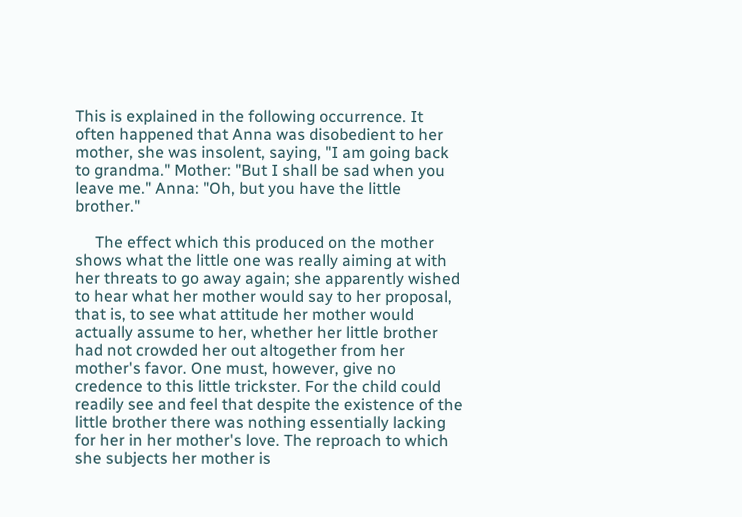This is explained in the following occurrence. It often happened that Anna was disobedient to her mother, she was insolent, saying, "I am going back to grandma." Mother: "But I shall be sad when you leave me." Anna: "Oh, but you have the little brother."

     The effect which this produced on the mother shows what the little one was really aiming at with her threats to go away again; she apparently wished to hear what her mother would say to her proposal, that is, to see what attitude her mother would actually assume to her, whether her little brother had not crowded her out altogether from her mother's favor. One must, however, give no credence to this little trickster. For the child could readily see and feel that despite the existence of the little brother there was nothing essentially lacking for her in her mother's love. The reproach to which she subjects her mother is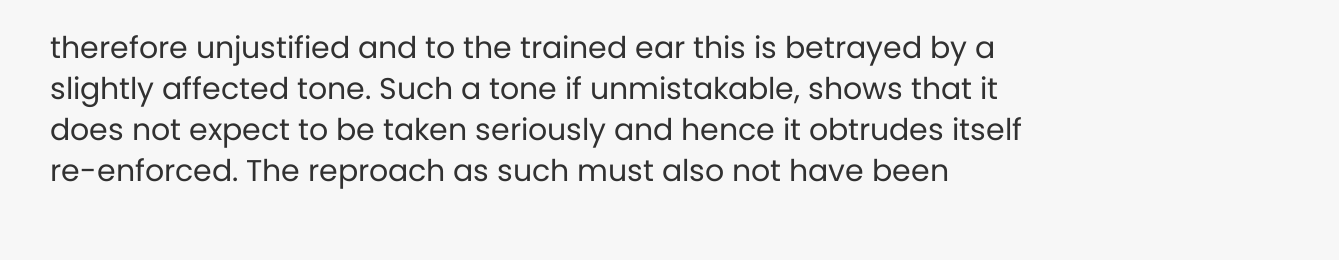therefore unjustified and to the trained ear this is betrayed by a slightly affected tone. Such a tone if unmistakable, shows that it does not expect to be taken seriously and hence it obtrudes itself re-enforced. The reproach as such must also not have been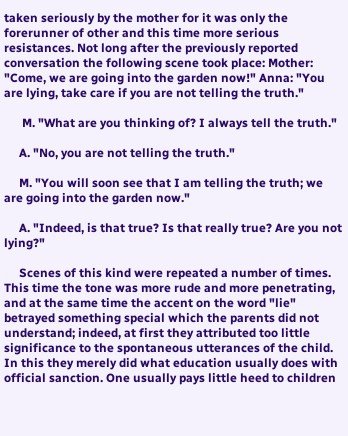taken seriously by the mother for it was only the forerunner of other and this time more serious resistances. Not long after the previously reported conversation the following scene took place: Mother: "Come, we are going into the garden now!" Anna: "You are lying, take care if you are not telling the truth."

      M. "What are you thinking of? I always tell the truth."

     A. "No, you are not telling the truth."

     M. "You will soon see that I am telling the truth; we are going into the garden now."

     A. "Indeed, is that true? Is that really true? Are you not lying?"

     Scenes of this kind were repeated a number of times. This time the tone was more rude and more penetrating, and at the same time the accent on the word "lie" betrayed something special which the parents did not understand; indeed, at first they attributed too little significance to the spontaneous utterances of the child. In this they merely did what education usually does with official sanction. One usually pays little heed to children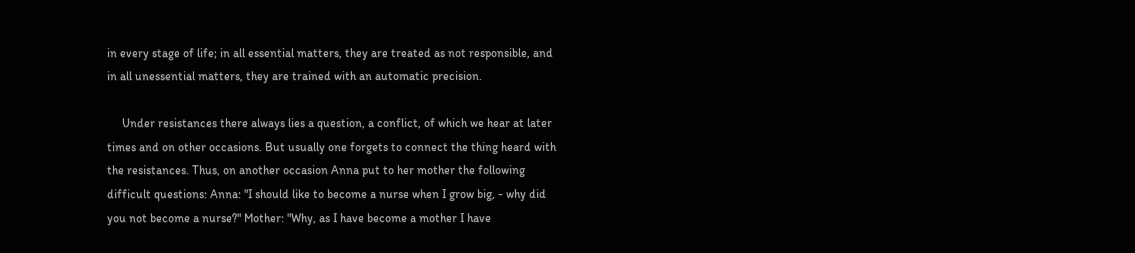in every stage of life; in all essential matters, they are treated as not responsible, and in all unessential matters, they are trained with an automatic precision.

     Under resistances there always lies a question, a conflict, of which we hear at later times and on other occasions. But usually one forgets to connect the thing heard with the resistances. Thus, on another occasion Anna put to her mother the following difficult questions: Anna: "I should like to become a nurse when I grow big, - why did you not become a nurse?" Mother: "Why, as I have become a mother I have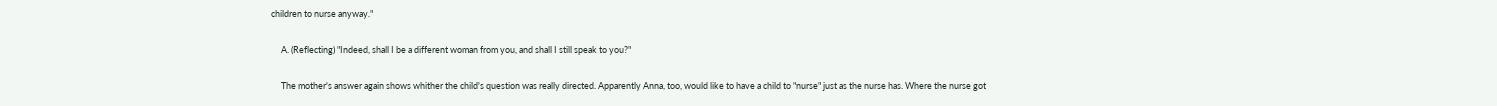children to nurse anyway."

     A. (Reflecting) "Indeed, shall I be a different woman from you, and shall I still speak to you?"

     The mother's answer again shows whither the child's question was really directed. Apparently Anna, too, would like to have a child to "nurse" just as the nurse has. Where the nurse got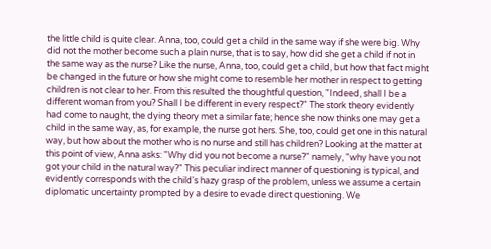the little child is quite clear. Anna, too, could get a child in the same way if she were big. Why did not the mother become such a plain nurse, that is to say, how did she get a child if not in the same way as the nurse? Like the nurse, Anna, too, could get a child, but how that fact might be changed in the future or how she might come to resemble her mother in respect to getting children is not clear to her. From this resulted the thoughtful question, "Indeed, shall I be a different woman from you? Shall I be different in every respect?" The stork theory evidently had come to naught, the dying theory met a similar fate; hence she now thinks one may get a child in the same way, as, for example, the nurse got hers. She, too, could get one in this natural way, but how about the mother who is no nurse and still has children? Looking at the matter at this point of view, Anna asks: "Why did you not become a nurse?" namely, "why have you not got your child in the natural way?" This peculiar indirect manner of questioning is typical, and evidently corresponds with the child's hazy grasp of the problem, unless we assume a certain diplomatic uncertainty prompted by a desire to evade direct questioning. We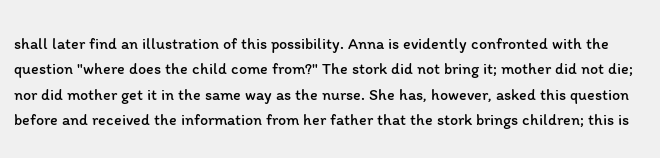shall later find an illustration of this possibility. Anna is evidently confronted with the question "where does the child come from?" The stork did not bring it; mother did not die; nor did mother get it in the same way as the nurse. She has, however, asked this question before and received the information from her father that the stork brings children; this is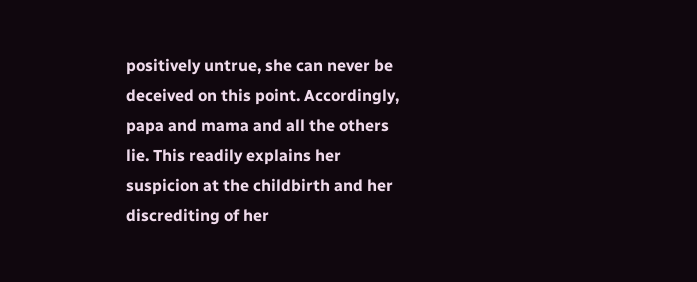positively untrue, she can never be deceived on this point. Accordingly, papa and mama and all the others lie. This readily explains her suspicion at the childbirth and her discrediting of her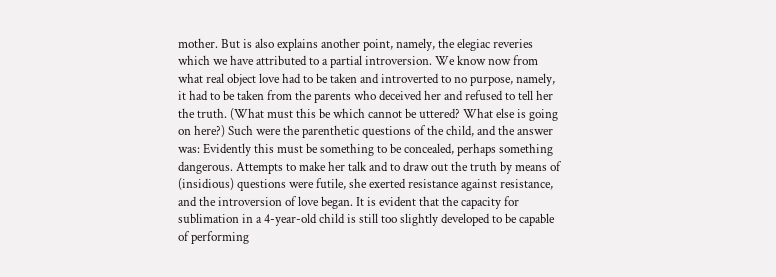mother. But is also explains another point, namely, the elegiac reveries which we have attributed to a partial introversion. We know now from what real object love had to be taken and introverted to no purpose, namely, it had to be taken from the parents who deceived her and refused to tell her the truth. (What must this be which cannot be uttered? What else is going on here?) Such were the parenthetic questions of the child, and the answer was: Evidently this must be something to be concealed, perhaps something dangerous. Attempts to make her talk and to draw out the truth by means of (insidious) questions were futile, she exerted resistance against resistance, and the introversion of love began. It is evident that the capacity for sublimation in a 4-year-old child is still too slightly developed to be capable of performing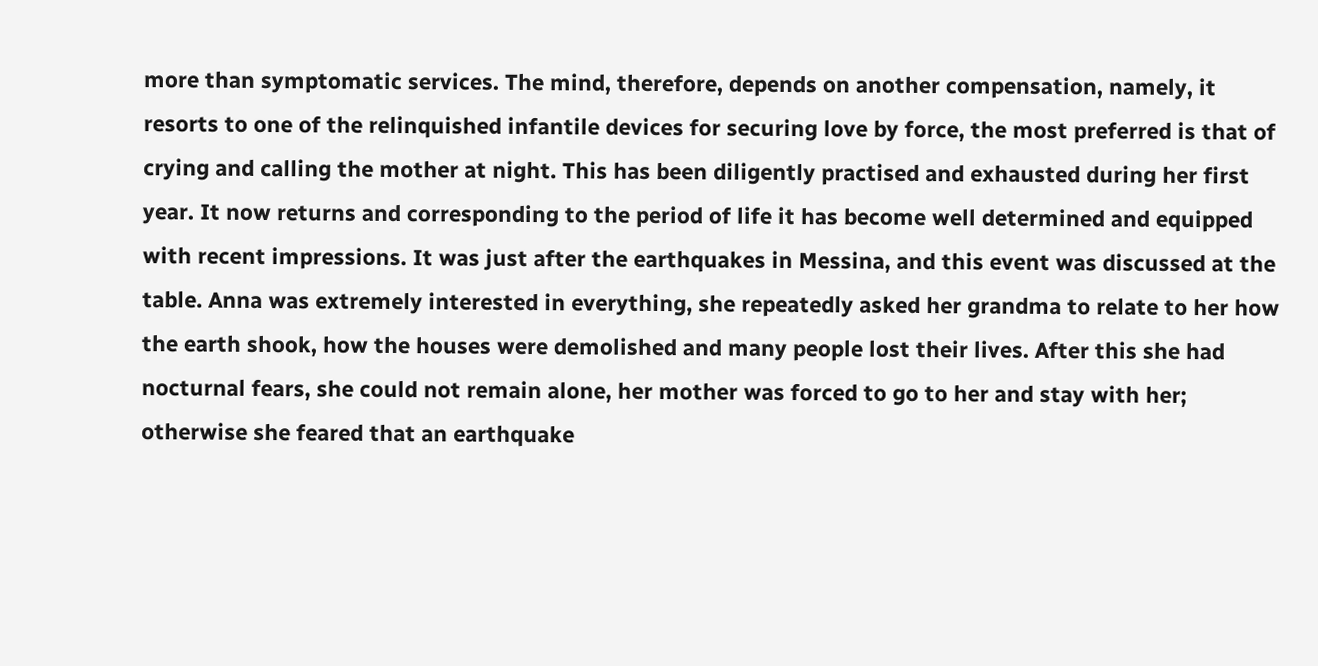more than symptomatic services. The mind, therefore, depends on another compensation, namely, it resorts to one of the relinquished infantile devices for securing love by force, the most preferred is that of crying and calling the mother at night. This has been diligently practised and exhausted during her first year. It now returns and corresponding to the period of life it has become well determined and equipped with recent impressions. It was just after the earthquakes in Messina, and this event was discussed at the table. Anna was extremely interested in everything, she repeatedly asked her grandma to relate to her how the earth shook, how the houses were demolished and many people lost their lives. After this she had nocturnal fears, she could not remain alone, her mother was forced to go to her and stay with her; otherwise she feared that an earthquake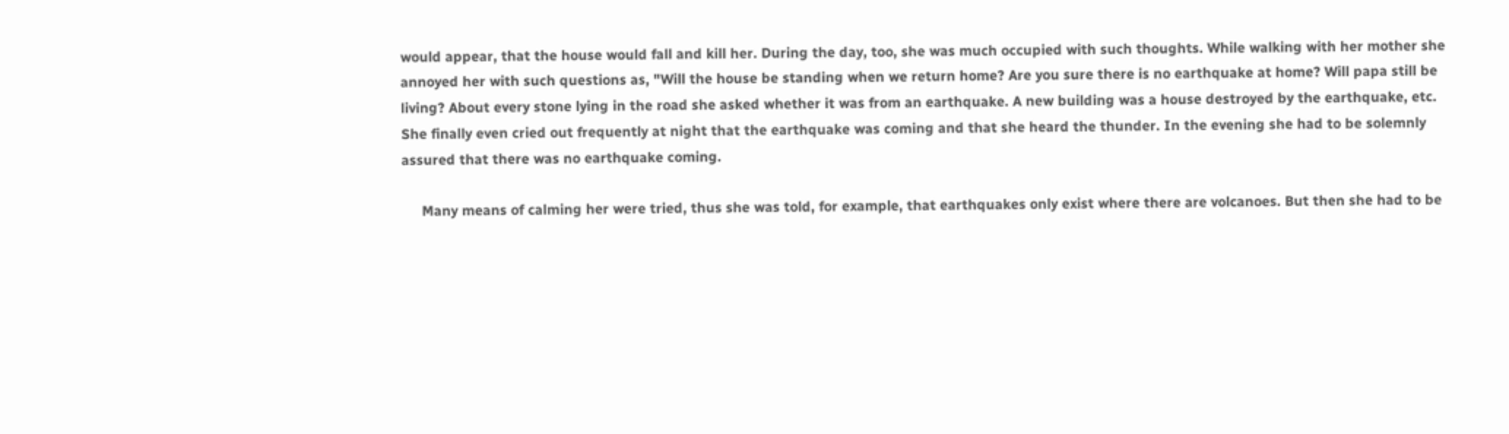would appear, that the house would fall and kill her. During the day, too, she was much occupied with such thoughts. While walking with her mother she annoyed her with such questions as, "Will the house be standing when we return home? Are you sure there is no earthquake at home? Will papa still be living? About every stone lying in the road she asked whether it was from an earthquake. A new building was a house destroyed by the earthquake, etc. She finally even cried out frequently at night that the earthquake was coming and that she heard the thunder. In the evening she had to be solemnly assured that there was no earthquake coming.

     Many means of calming her were tried, thus she was told, for example, that earthquakes only exist where there are volcanoes. But then she had to be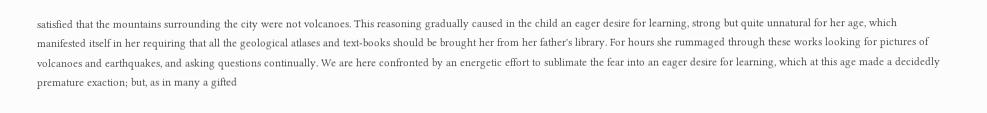satisfied that the mountains surrounding the city were not volcanoes. This reasoning gradually caused in the child an eager desire for learning, strong but quite unnatural for her age, which manifested itself in her requiring that all the geological atlases and text-books should be brought her from her father's library. For hours she rummaged through these works looking for pictures of volcanoes and earthquakes, and asking questions continually. We are here confronted by an energetic effort to sublimate the fear into an eager desire for learning, which at this age made a decidedly premature exaction; but, as in many a gifted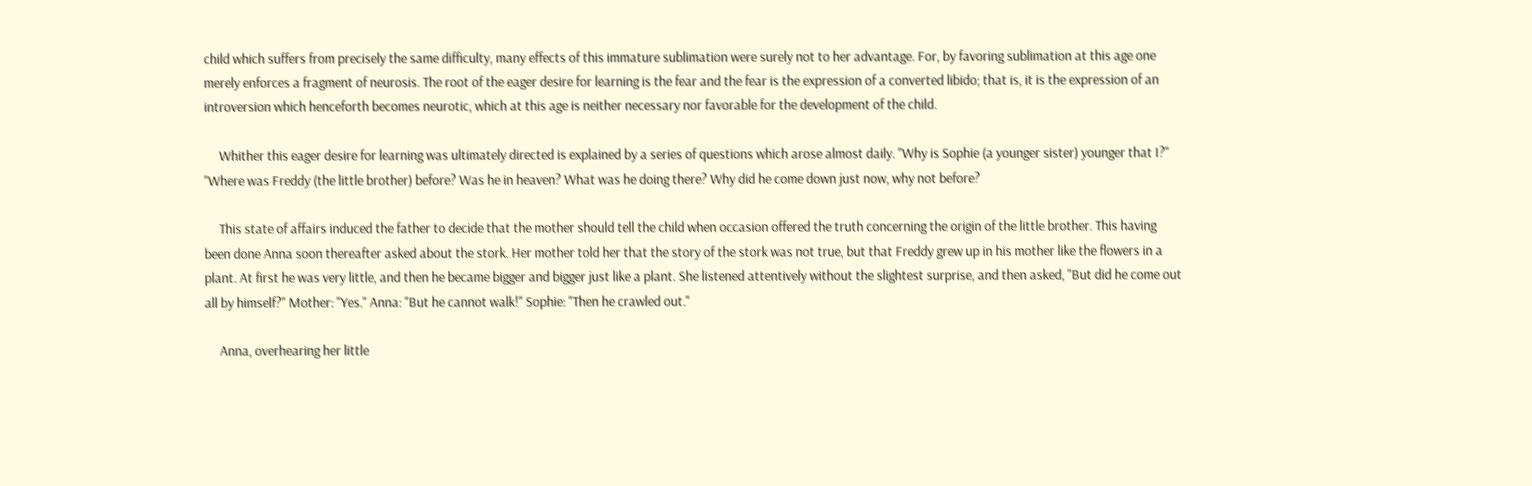child which suffers from precisely the same difficulty, many effects of this immature sublimation were surely not to her advantage. For, by favoring sublimation at this age one merely enforces a fragment of neurosis. The root of the eager desire for learning is the fear and the fear is the expression of a converted libido; that is, it is the expression of an introversion which henceforth becomes neurotic, which at this age is neither necessary nor favorable for the development of the child.

     Whither this eager desire for learning was ultimately directed is explained by a series of questions which arose almost daily. "Why is Sophie (a younger sister) younger that I?" "Where was Freddy (the little brother) before? Was he in heaven? What was he doing there? Why did he come down just now, why not before?

     This state of affairs induced the father to decide that the mother should tell the child when occasion offered the truth concerning the origin of the little brother. This having been done Anna soon thereafter asked about the stork. Her mother told her that the story of the stork was not true, but that Freddy grew up in his mother like the flowers in a plant. At first he was very little, and then he became bigger and bigger just like a plant. She listened attentively without the slightest surprise, and then asked, "But did he come out all by himself?" Mother: "Yes." Anna: "But he cannot walk!" Sophie: "Then he crawled out."

     Anna, overhearing her little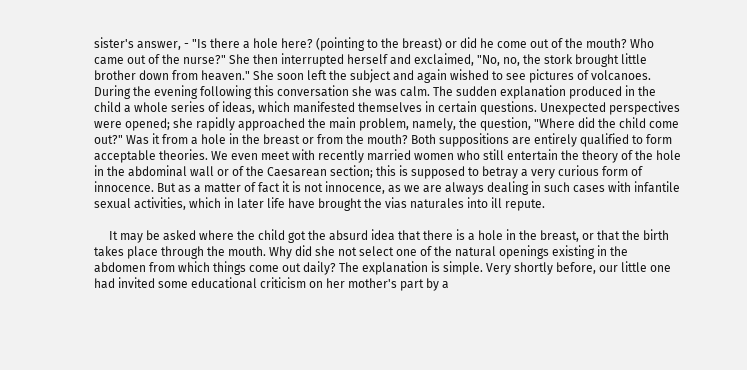sister's answer, - "Is there a hole here? (pointing to the breast) or did he come out of the mouth? Who came out of the nurse?" She then interrupted herself and exclaimed, "No, no, the stork brought little brother down from heaven." She soon left the subject and again wished to see pictures of volcanoes. During the evening following this conversation she was calm. The sudden explanation produced in the child a whole series of ideas, which manifested themselves in certain questions. Unexpected perspectives were opened; she rapidly approached the main problem, namely, the question, "Where did the child come out?" Was it from a hole in the breast or from the mouth? Both suppositions are entirely qualified to form acceptable theories. We even meet with recently married women who still entertain the theory of the hole in the abdominal wall or of the Caesarean section; this is supposed to betray a very curious form of innocence. But as a matter of fact it is not innocence, as we are always dealing in such cases with infantile sexual activities, which in later life have brought the vias naturales into ill repute.

     It may be asked where the child got the absurd idea that there is a hole in the breast, or that the birth takes place through the mouth. Why did she not select one of the natural openings existing in the abdomen from which things come out daily? The explanation is simple. Very shortly before, our little one had invited some educational criticism on her mother's part by a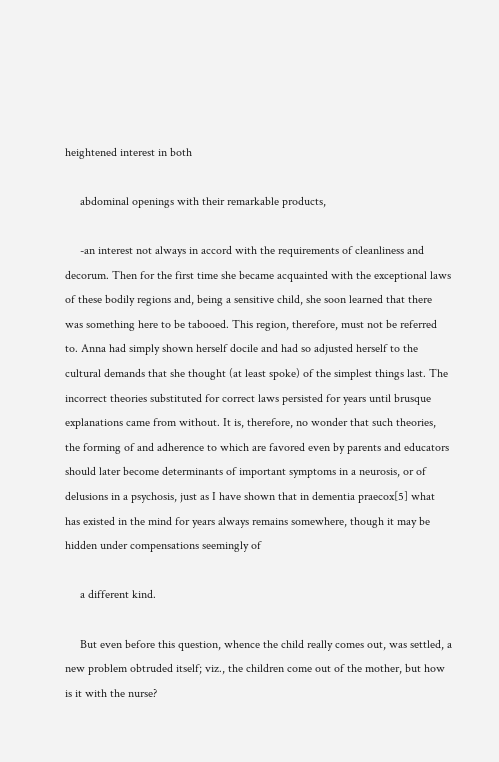heightened interest in both

     abdominal openings with their remarkable products,

     -an interest not always in accord with the requirements of cleanliness and decorum. Then for the first time she became acquainted with the exceptional laws of these bodily regions and, being a sensitive child, she soon learned that there was something here to be tabooed. This region, therefore, must not be referred to. Anna had simply shown herself docile and had so adjusted herself to the cultural demands that she thought (at least spoke) of the simplest things last. The incorrect theories substituted for correct laws persisted for years until brusque explanations came from without. It is, therefore, no wonder that such theories, the forming of and adherence to which are favored even by parents and educators should later become determinants of important symptoms in a neurosis, or of delusions in a psychosis, just as I have shown that in dementia praecox[5] what has existed in the mind for years always remains somewhere, though it may be hidden under compensations seemingly of

     a different kind.

     But even before this question, whence the child really comes out, was settled, a new problem obtruded itself; viz., the children come out of the mother, but how is it with the nurse?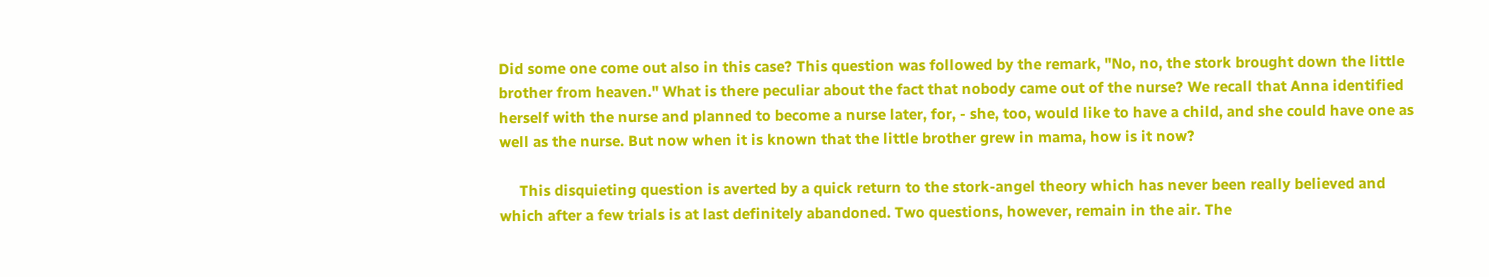Did some one come out also in this case? This question was followed by the remark, "No, no, the stork brought down the little brother from heaven." What is there peculiar about the fact that nobody came out of the nurse? We recall that Anna identified herself with the nurse and planned to become a nurse later, for, - she, too, would like to have a child, and she could have one as well as the nurse. But now when it is known that the little brother grew in mama, how is it now?

     This disquieting question is averted by a quick return to the stork-angel theory which has never been really believed and which after a few trials is at last definitely abandoned. Two questions, however, remain in the air. The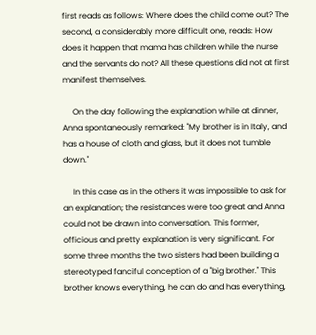first reads as follows: Where does the child come out? The second, a considerably more difficult one, reads: How does it happen that mama has children while the nurse and the servants do not? All these questions did not at first manifest themselves.

     On the day following the explanation while at dinner, Anna spontaneously remarked: "My brother is in Italy, and has a house of cloth and glass, but it does not tumble down."

     In this case as in the others it was impossible to ask for an explanation; the resistances were too great and Anna could not be drawn into conversation. This former, officious and pretty explanation is very significant. For some three months the two sisters had been building a stereotyped fanciful conception of a "big brother." This brother knows everything, he can do and has everything,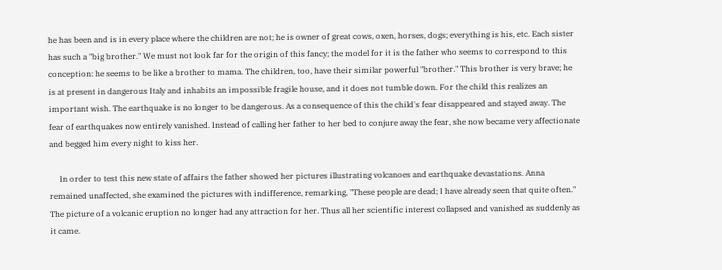he has been and is in every place where the children are not; he is owner of great cows, oxen, horses, dogs; everything is his, etc. Each sister has such a "big brother." We must not look far for the origin of this fancy; the model for it is the father who seems to correspond to this conception: he seems to be like a brother to mama. The children, too, have their similar powerful "brother." This brother is very brave; he is at present in dangerous Italy and inhabits an impossible fragile house, and it does not tumble down. For the child this realizes an important wish. The earthquake is no longer to be dangerous. As a consequence of this the child's fear disappeared and stayed away. The fear of earthquakes now entirely vanished. Instead of calling her father to her bed to conjure away the fear, she now became very affectionate and begged him every night to kiss her.

     In order to test this new state of affairs the father showed her pictures illustrating volcanoes and earthquake devastations. Anna remained unaffected, she examined the pictures with indifference, remarking, "These people are dead; I have already seen that quite often." The picture of a volcanic eruption no longer had any attraction for her. Thus all her scientific interest collapsed and vanished as suddenly as it came.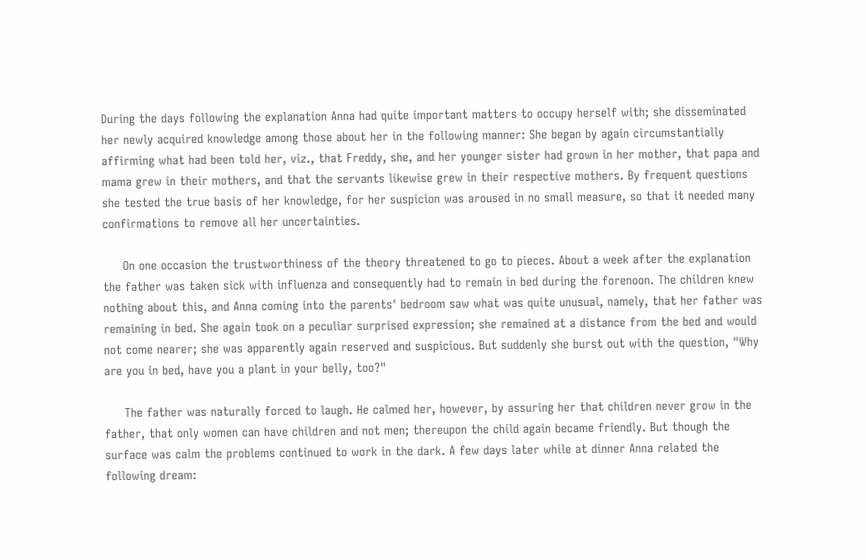During the days following the explanation Anna had quite important matters to occupy herself with; she disseminated her newly acquired knowledge among those about her in the following manner: She began by again circumstantially affirming what had been told her, viz., that Freddy, she, and her younger sister had grown in her mother, that papa and mama grew in their mothers, and that the servants likewise grew in their respective mothers. By frequent questions she tested the true basis of her knowledge, for her suspicion was aroused in no small measure, so that it needed many confirmations to remove all her uncertainties.

     On one occasion the trustworthiness of the theory threatened to go to pieces. About a week after the explanation the father was taken sick with influenza and consequently had to remain in bed during the forenoon. The children knew nothing about this, and Anna coming into the parents' bedroom saw what was quite unusual, namely, that her father was remaining in bed. She again took on a peculiar surprised expression; she remained at a distance from the bed and would not come nearer; she was apparently again reserved and suspicious. But suddenly she burst out with the question, "Why are you in bed, have you a plant in your belly, too?"

     The father was naturally forced to laugh. He calmed her, however, by assuring her that children never grow in the father, that only women can have children and not men; thereupon the child again became friendly. But though the surface was calm the problems continued to work in the dark. A few days later while at dinner Anna related the following dream: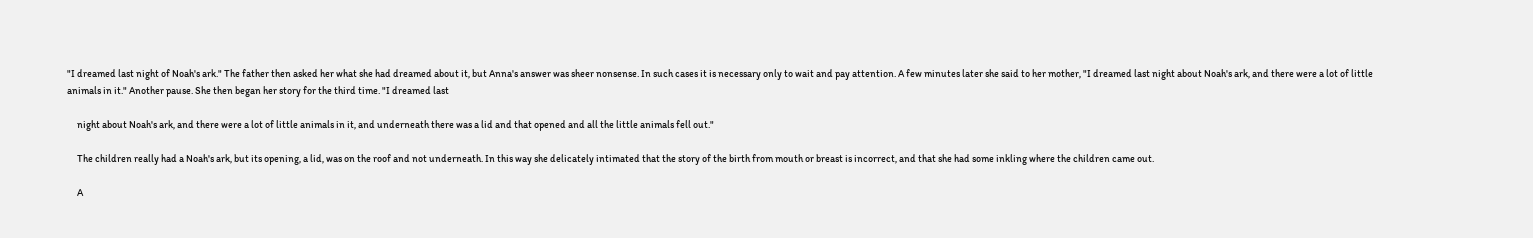"I dreamed last night of Noah's ark." The father then asked her what she had dreamed about it, but Anna's answer was sheer nonsense. In such cases it is necessary only to wait and pay attention. A few minutes later she said to her mother, "I dreamed last night about Noah's ark, and there were a lot of little animals in it." Another pause. She then began her story for the third time. "I dreamed last

     night about Noah's ark, and there were a lot of little animals in it, and underneath there was a lid and that opened and all the little animals fell out."

     The children really had a Noah's ark, but its opening, a lid, was on the roof and not underneath. In this way she delicately intimated that the story of the birth from mouth or breast is incorrect, and that she had some inkling where the children came out.

     A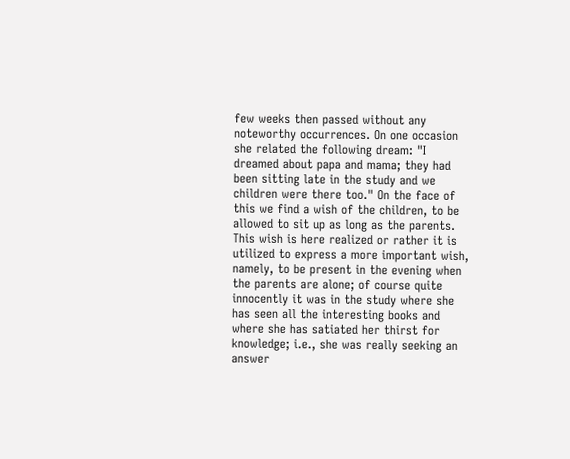few weeks then passed without any noteworthy occurrences. On one occasion she related the following dream: "I dreamed about papa and mama; they had been sitting late in the study and we children were there too." On the face of this we find a wish of the children, to be allowed to sit up as long as the parents. This wish is here realized or rather it is utilized to express a more important wish, namely, to be present in the evening when the parents are alone; of course quite innocently it was in the study where she has seen all the interesting books and where she has satiated her thirst for knowledge; i.e., she was really seeking an answer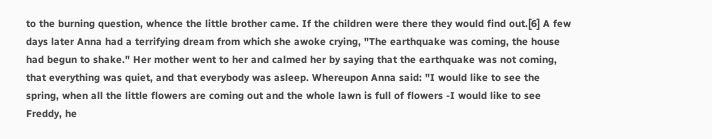to the burning question, whence the little brother came. If the children were there they would find out.[6] A few days later Anna had a terrifying dream from which she awoke crying, "The earthquake was coming, the house had begun to shake." Her mother went to her and calmed her by saying that the earthquake was not coming, that everything was quiet, and that everybody was asleep. Whereupon Anna said: "I would like to see the spring, when all the little flowers are coming out and the whole lawn is full of flowers -I would like to see Freddy, he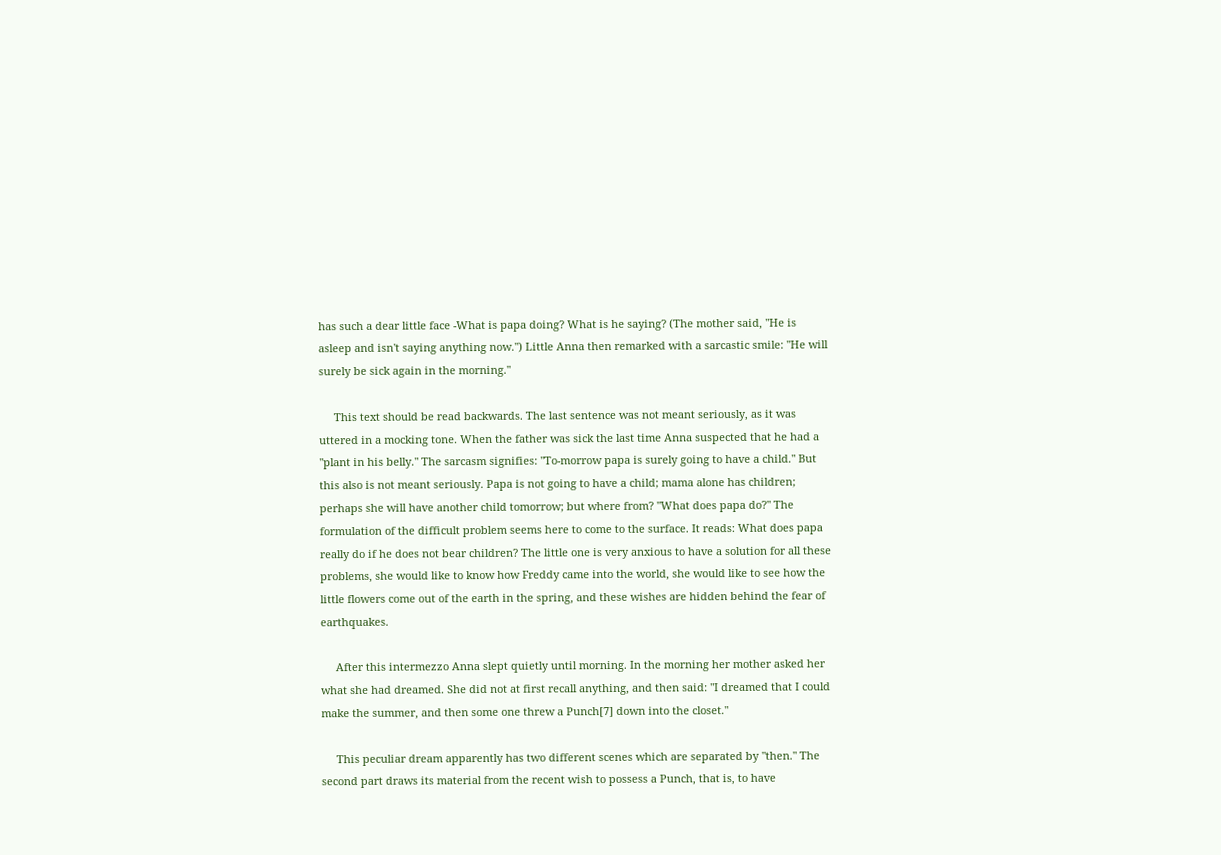has such a dear little face -What is papa doing? What is he saying? (The mother said, "He is asleep and isn't saying anything now.") Little Anna then remarked with a sarcastic smile: "He will surely be sick again in the morning."

     This text should be read backwards. The last sentence was not meant seriously, as it was uttered in a mocking tone. When the father was sick the last time Anna suspected that he had a "plant in his belly." The sarcasm signifies: "To-morrow papa is surely going to have a child." But this also is not meant seriously. Papa is not going to have a child; mama alone has children; perhaps she will have another child tomorrow; but where from? "What does papa do?" The formulation of the difficult problem seems here to come to the surface. It reads: What does papa really do if he does not bear children? The little one is very anxious to have a solution for all these problems, she would like to know how Freddy came into the world, she would like to see how the little flowers come out of the earth in the spring, and these wishes are hidden behind the fear of earthquakes.

     After this intermezzo Anna slept quietly until morning. In the morning her mother asked her what she had dreamed. She did not at first recall anything, and then said: "I dreamed that I could make the summer, and then some one threw a Punch[7] down into the closet."

     This peculiar dream apparently has two different scenes which are separated by "then." The second part draws its material from the recent wish to possess a Punch, that is, to have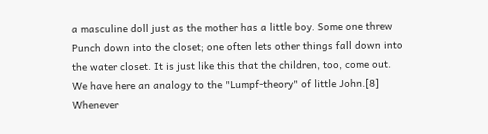a masculine doll just as the mother has a little boy. Some one threw Punch down into the closet; one often lets other things fall down into the water closet. It is just like this that the children, too, come out. We have here an analogy to the "Lumpf-theory" of little John.[8] Whenever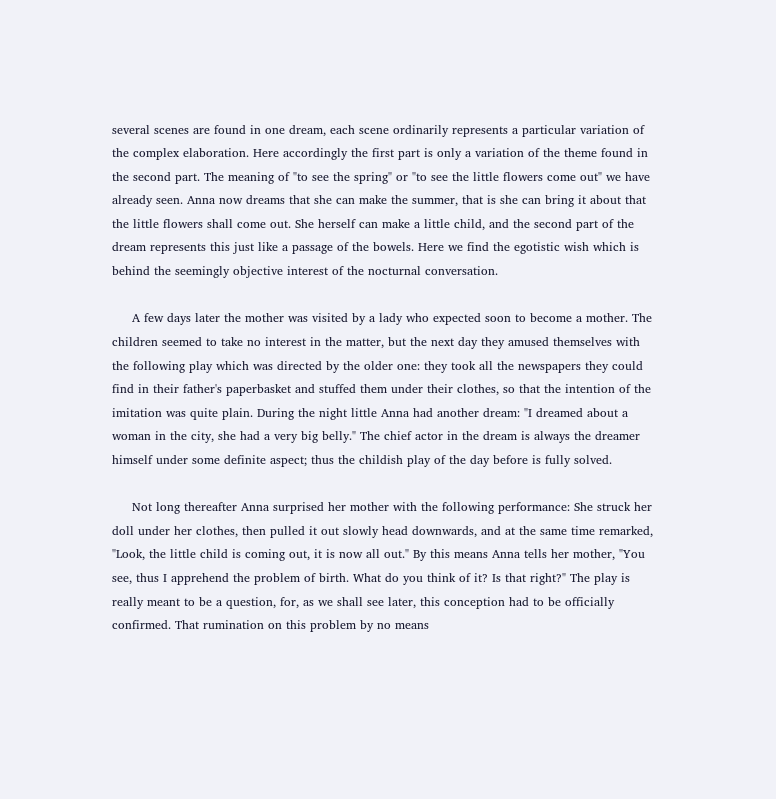several scenes are found in one dream, each scene ordinarily represents a particular variation of the complex elaboration. Here accordingly the first part is only a variation of the theme found in the second part. The meaning of "to see the spring" or "to see the little flowers come out" we have already seen. Anna now dreams that she can make the summer, that is she can bring it about that the little flowers shall come out. She herself can make a little child, and the second part of the dream represents this just like a passage of the bowels. Here we find the egotistic wish which is behind the seemingly objective interest of the nocturnal conversation.

     A few days later the mother was visited by a lady who expected soon to become a mother. The children seemed to take no interest in the matter, but the next day they amused themselves with the following play which was directed by the older one: they took all the newspapers they could find in their father's paperbasket and stuffed them under their clothes, so that the intention of the imitation was quite plain. During the night little Anna had another dream: "I dreamed about a woman in the city, she had a very big belly." The chief actor in the dream is always the dreamer himself under some definite aspect; thus the childish play of the day before is fully solved.

     Not long thereafter Anna surprised her mother with the following performance: She struck her doll under her clothes, then pulled it out slowly head downwards, and at the same time remarked, "Look, the little child is coming out, it is now all out." By this means Anna tells her mother, "You see, thus I apprehend the problem of birth. What do you think of it? Is that right?" The play is really meant to be a question, for, as we shall see later, this conception had to be officially confirmed. That rumination on this problem by no means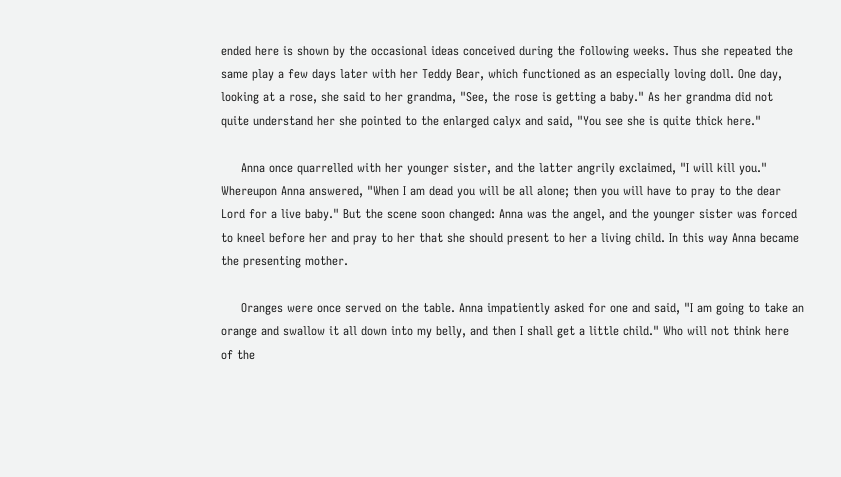ended here is shown by the occasional ideas conceived during the following weeks. Thus she repeated the same play a few days later with her Teddy Bear, which functioned as an especially loving doll. One day, looking at a rose, she said to her grandma, "See, the rose is getting a baby." As her grandma did not quite understand her she pointed to the enlarged calyx and said, "You see she is quite thick here."

     Anna once quarrelled with her younger sister, and the latter angrily exclaimed, "I will kill you." Whereupon Anna answered, "When I am dead you will be all alone; then you will have to pray to the dear Lord for a live baby." But the scene soon changed: Anna was the angel, and the younger sister was forced to kneel before her and pray to her that she should present to her a living child. In this way Anna became the presenting mother.

     Oranges were once served on the table. Anna impatiently asked for one and said, "I am going to take an orange and swallow it all down into my belly, and then I shall get a little child." Who will not think here of the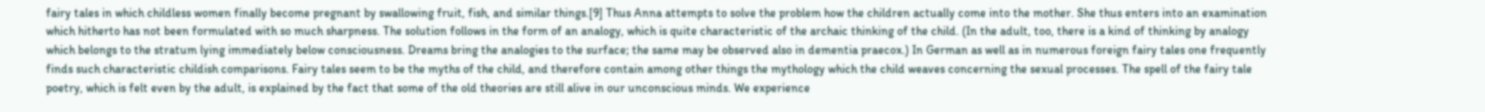fairy tales in which childless women finally become pregnant by swallowing fruit, fish, and similar things.[9] Thus Anna attempts to solve the problem how the children actually come into the mother. She thus enters into an examination which hitherto has not been formulated with so much sharpness. The solution follows in the form of an analogy, which is quite characteristic of the archaic thinking of the child. (In the adult, too, there is a kind of thinking by analogy which belongs to the stratum lying immediately below consciousness. Dreams bring the analogies to the surface; the same may be observed also in dementia praecox.) In German as well as in numerous foreign fairy tales one frequently finds such characteristic childish comparisons. Fairy tales seem to be the myths of the child, and therefore contain among other things the mythology which the child weaves concerning the sexual processes. The spell of the fairy tale poetry, which is felt even by the adult, is explained by the fact that some of the old theories are still alive in our unconscious minds. We experience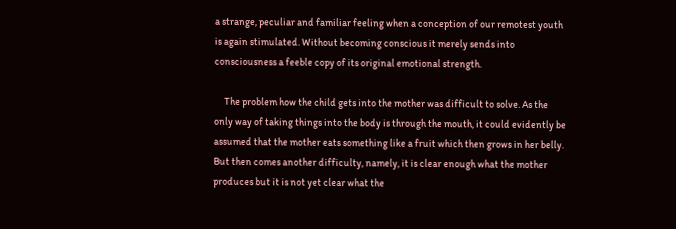a strange, peculiar and familiar feeling when a conception of our remotest youth is again stimulated. Without becoming conscious it merely sends into consciousness a feeble copy of its original emotional strength.

     The problem how the child gets into the mother was difficult to solve. As the only way of taking things into the body is through the mouth, it could evidently be assumed that the mother eats something like a fruit which then grows in her belly. But then comes another difficulty, namely, it is clear enough what the mother produces but it is not yet clear what the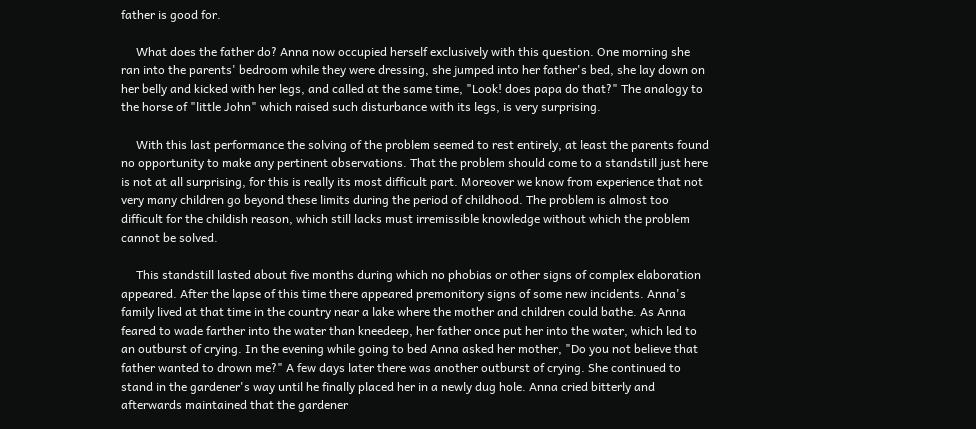father is good for.

     What does the father do? Anna now occupied herself exclusively with this question. One morning she ran into the parents' bedroom while they were dressing, she jumped into her father's bed, she lay down on her belly and kicked with her legs, and called at the same time, "Look! does papa do that?" The analogy to the horse of "little John" which raised such disturbance with its legs, is very surprising.

     With this last performance the solving of the problem seemed to rest entirely, at least the parents found no opportunity to make any pertinent observations. That the problem should come to a standstill just here is not at all surprising, for this is really its most difficult part. Moreover we know from experience that not very many children go beyond these limits during the period of childhood. The problem is almost too difficult for the childish reason, which still lacks must irremissible knowledge without which the problem cannot be solved.

     This standstill lasted about five months during which no phobias or other signs of complex elaboration appeared. After the lapse of this time there appeared premonitory signs of some new incidents. Anna's family lived at that time in the country near a lake where the mother and children could bathe. As Anna feared to wade farther into the water than kneedeep, her father once put her into the water, which led to an outburst of crying. In the evening while going to bed Anna asked her mother, "Do you not believe that father wanted to drown me?" A few days later there was another outburst of crying. She continued to stand in the gardener's way until he finally placed her in a newly dug hole. Anna cried bitterly and afterwards maintained that the gardener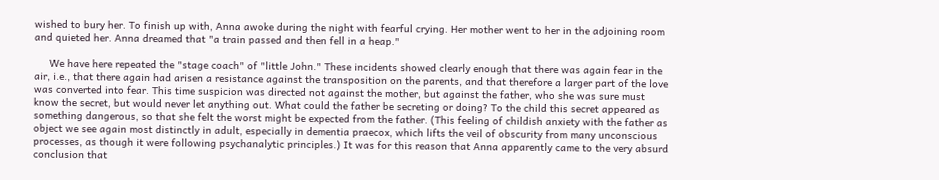wished to bury her. To finish up with, Anna awoke during the night with fearful crying. Her mother went to her in the adjoining room and quieted her. Anna dreamed that "a train passed and then fell in a heap."

     We have here repeated the "stage coach" of "little John." These incidents showed clearly enough that there was again fear in the air, i.e., that there again had arisen a resistance against the transposition on the parents, and that therefore a larger part of the love was converted into fear. This time suspicion was directed not against the mother, but against the father, who she was sure must know the secret, but would never let anything out. What could the father be secreting or doing? To the child this secret appeared as something dangerous, so that she felt the worst might be expected from the father. (This feeling of childish anxiety with the father as object we see again most distinctly in adult, especially in dementia praecox, which lifts the veil of obscurity from many unconscious processes, as though it were following psychanalytic principles.) It was for this reason that Anna apparently came to the very absurd conclusion that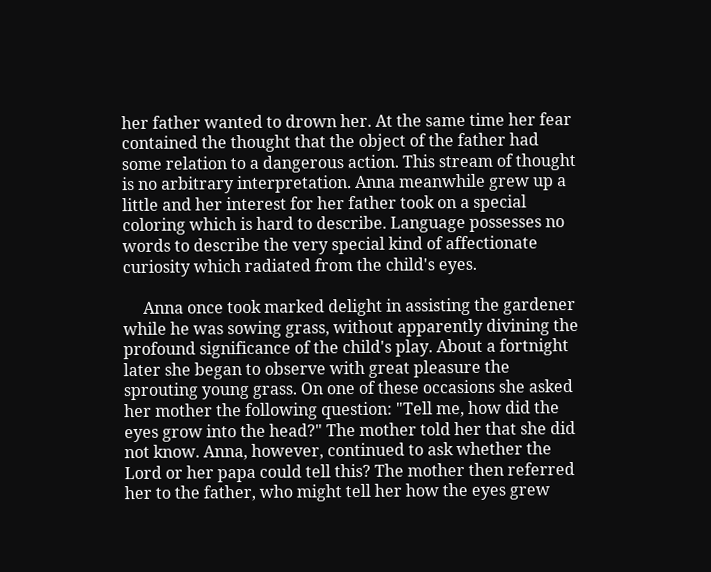her father wanted to drown her. At the same time her fear contained the thought that the object of the father had some relation to a dangerous action. This stream of thought is no arbitrary interpretation. Anna meanwhile grew up a little and her interest for her father took on a special coloring which is hard to describe. Language possesses no words to describe the very special kind of affectionate curiosity which radiated from the child's eyes.

     Anna once took marked delight in assisting the gardener while he was sowing grass, without apparently divining the profound significance of the child's play. About a fortnight later she began to observe with great pleasure the sprouting young grass. On one of these occasions she asked her mother the following question: "Tell me, how did the eyes grow into the head?" The mother told her that she did not know. Anna, however, continued to ask whether the Lord or her papa could tell this? The mother then referred her to the father, who might tell her how the eyes grew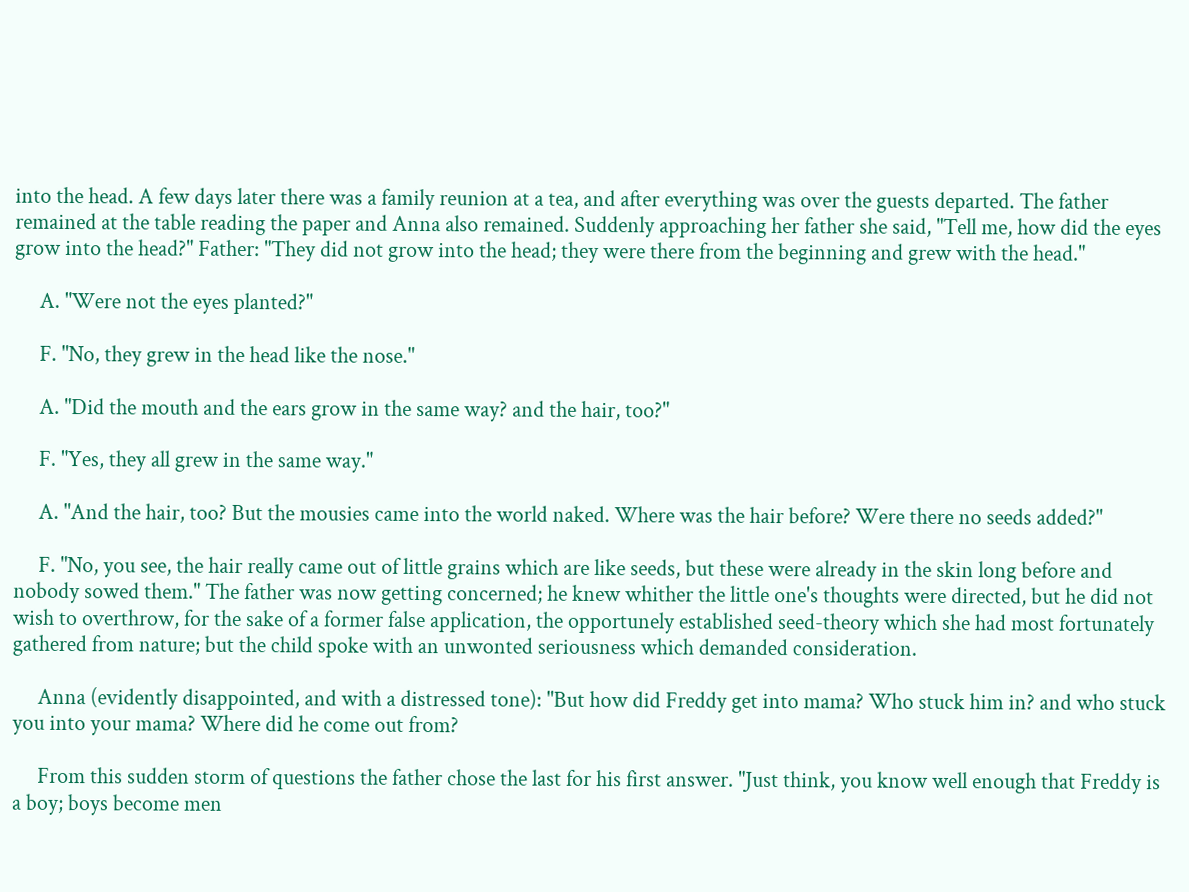into the head. A few days later there was a family reunion at a tea, and after everything was over the guests departed. The father remained at the table reading the paper and Anna also remained. Suddenly approaching her father she said, "Tell me, how did the eyes grow into the head?" Father: "They did not grow into the head; they were there from the beginning and grew with the head."

     A. "Were not the eyes planted?"

     F. "No, they grew in the head like the nose."

     A. "Did the mouth and the ears grow in the same way? and the hair, too?"

     F. "Yes, they all grew in the same way."

     A. "And the hair, too? But the mousies came into the world naked. Where was the hair before? Were there no seeds added?"

     F. "No, you see, the hair really came out of little grains which are like seeds, but these were already in the skin long before and nobody sowed them." The father was now getting concerned; he knew whither the little one's thoughts were directed, but he did not wish to overthrow, for the sake of a former false application, the opportunely established seed-theory which she had most fortunately gathered from nature; but the child spoke with an unwonted seriousness which demanded consideration.

     Anna (evidently disappointed, and with a distressed tone): "But how did Freddy get into mama? Who stuck him in? and who stuck you into your mama? Where did he come out from?

     From this sudden storm of questions the father chose the last for his first answer. "Just think, you know well enough that Freddy is a boy; boys become men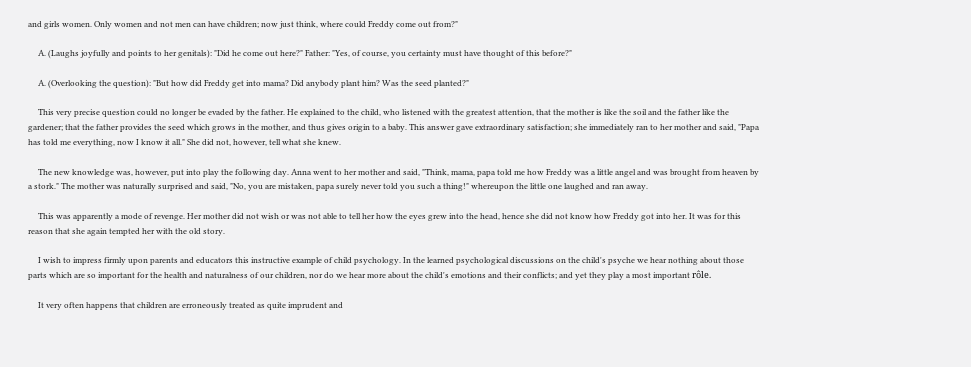and girls women. Only women and not men can have children; now just think, where could Freddy come out from?"

     A. (Laughs joyfully and points to her genitals): "Did he come out here?" Father: "Yes, of course, you certainty must have thought of this before?"

     A. (Overlooking the question): "But how did Freddy get into mama? Did anybody plant him? Was the seed planted?"

     This very precise question could no longer be evaded by the father. He explained to the child, who listened with the greatest attention, that the mother is like the soil and the father like the gardener; that the father provides the seed which grows in the mother, and thus gives origin to a baby. This answer gave extraordinary satisfaction; she immediately ran to her mother and said, "Papa has told me everything, now I know it all." She did not, however, tell what she knew.

     The new knowledge was, however, put into play the following day. Anna went to her mother and said, "Think, mama, papa told me how Freddy was a little angel and was brought from heaven by a stork." The mother was naturally surprised and said, "No, you are mistaken, papa surely never told you such a thing!" whereupon the little one laughed and ran away.

     This was apparently a mode of revenge. Her mother did not wish or was not able to tell her how the eyes grew into the head, hence she did not know how Freddy got into her. It was for this reason that she again tempted her with the old story.

     I wish to impress firmly upon parents and educators this instructive example of child psychology. In the learned psychological discussions on the child's psyche we hear nothing about those parts which are so important for the health and naturalness of our children, nor do we hear more about the child's emotions and their conflicts; and yet they play a most important rôle.

     It very often happens that children are erroneously treated as quite imprudent and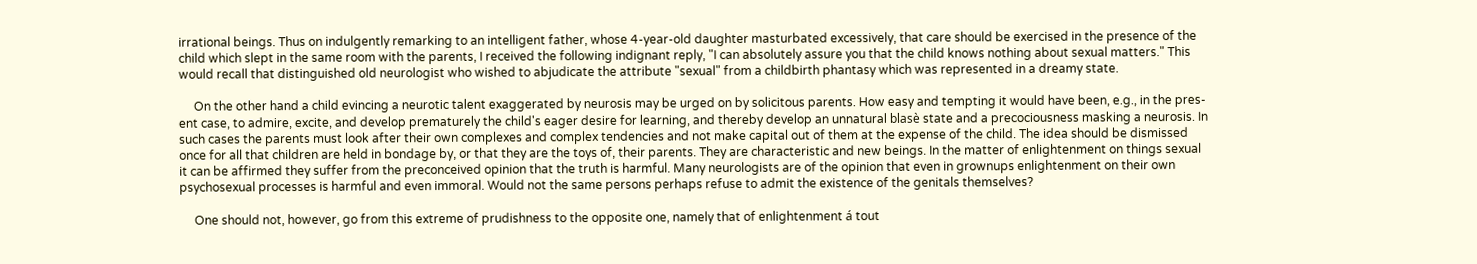irrational beings. Thus on indulgently remarking to an intelligent father, whose 4-year-old daughter masturbated excessively, that care should be exercised in the presence of the child which slept in the same room with the parents, I received the following indignant reply, "I can absolutely assure you that the child knows nothing about sexual matters." This would recall that distinguished old neurologist who wished to abjudicate the attribute "sexual" from a childbirth phantasy which was represented in a dreamy state.

     On the other hand a child evincing a neurotic talent exaggerated by neurosis may be urged on by solicitous parents. How easy and tempting it would have been, e.g., in the pres- ent case, to admire, excite, and develop prematurely the child's eager desire for learning, and thereby develop an unnatural blasè state and a precociousness masking a neurosis. In such cases the parents must look after their own complexes and complex tendencies and not make capital out of them at the expense of the child. The idea should be dismissed once for all that children are held in bondage by, or that they are the toys of, their parents. They are characteristic and new beings. In the matter of enlightenment on things sexual it can be affirmed they suffer from the preconceived opinion that the truth is harmful. Many neurologists are of the opinion that even in grownups enlightenment on their own psychosexual processes is harmful and even immoral. Would not the same persons perhaps refuse to admit the existence of the genitals themselves?

     One should not, however, go from this extreme of prudishness to the opposite one, namely that of enlightenment á tout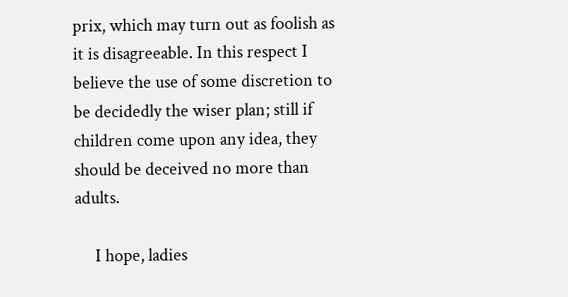prix, which may turn out as foolish as it is disagreeable. In this respect I believe the use of some discretion to be decidedly the wiser plan; still if children come upon any idea, they should be deceived no more than adults.

     I hope, ladies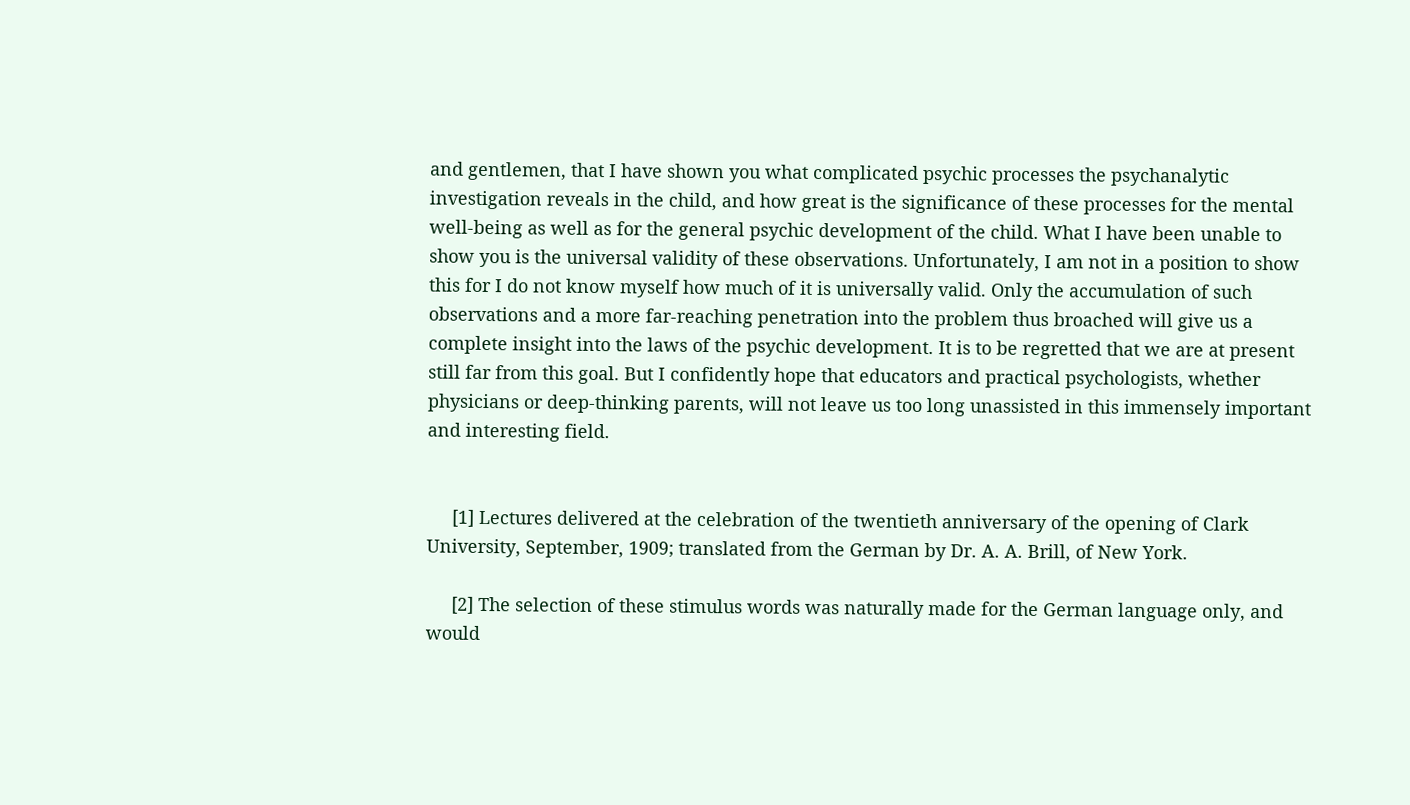and gentlemen, that I have shown you what complicated psychic processes the psychanalytic investigation reveals in the child, and how great is the significance of these processes for the mental well-being as well as for the general psychic development of the child. What I have been unable to show you is the universal validity of these observations. Unfortunately, I am not in a position to show this for I do not know myself how much of it is universally valid. Only the accumulation of such observations and a more far-reaching penetration into the problem thus broached will give us a complete insight into the laws of the psychic development. It is to be regretted that we are at present still far from this goal. But I confidently hope that educators and practical psychologists, whether physicians or deep-thinking parents, will not leave us too long unassisted in this immensely important and interesting field.


     [1] Lectures delivered at the celebration of the twentieth anniversary of the opening of Clark University, September, 1909; translated from the German by Dr. A. A. Brill, of New York.

     [2] The selection of these stimulus words was naturally made for the German language only, and would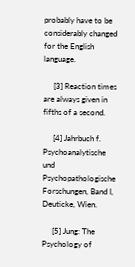probably have to be considerably changed for the English language.

     [3] Reaction times are always given in fifths of a second.

     [4] Jahrbuch f. Psychoanalytische und Psychopathologische Forschungen, Band I, Deuticke, Wien.

     [5] Jung: The Psychology of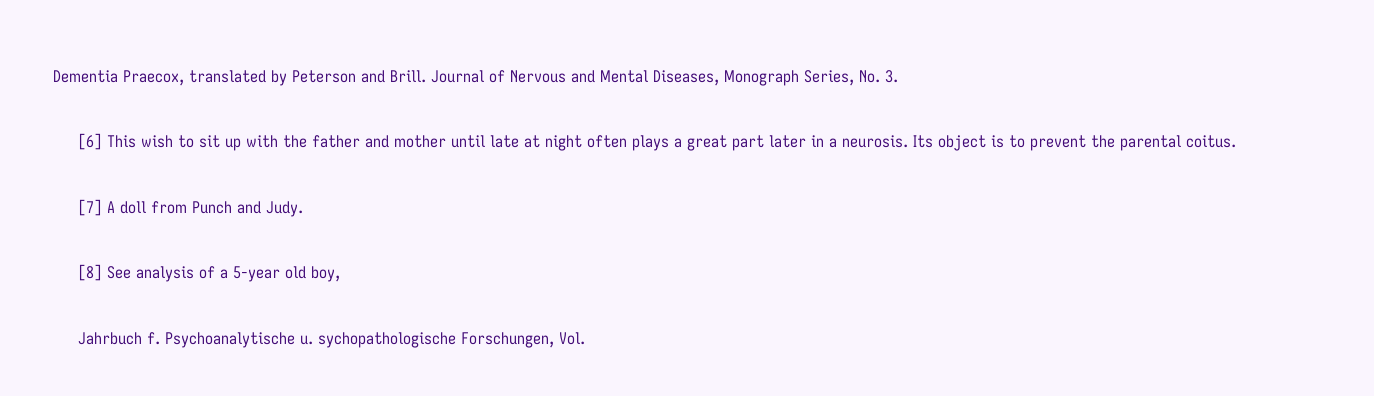Dementia Praecox, translated by Peterson and Brill. Journal of Nervous and Mental Diseases, Monograph Series, No. 3.

     [6] This wish to sit up with the father and mother until late at night often plays a great part later in a neurosis. Its object is to prevent the parental coitus.

     [7] A doll from Punch and Judy.

     [8] See analysis of a 5-year old boy,

     Jahrbuch f. Psychoanalytische u. sychopathologische Forschungen, Vol.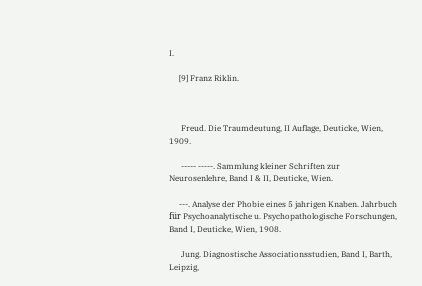I.

     [9] Franz Riklin.



      Freud. Die Traumdeutung, II Auflage, Deuticke, Wien, 1909.

      ----- -----. Sammlung kleiner Schriften zur Neurosenlehre, Band I & II, Deuticke, Wien.

     ---. Analyse der Phobie eines 5 jahrigen Knaben. Jahrbuch für Psychoanalytische u. Psychopathologische Forschungen, Band I, Deuticke, Wien, 1908.

      Jung. Diagnostische Associationsstudien, Band I, Barth, Leipzig,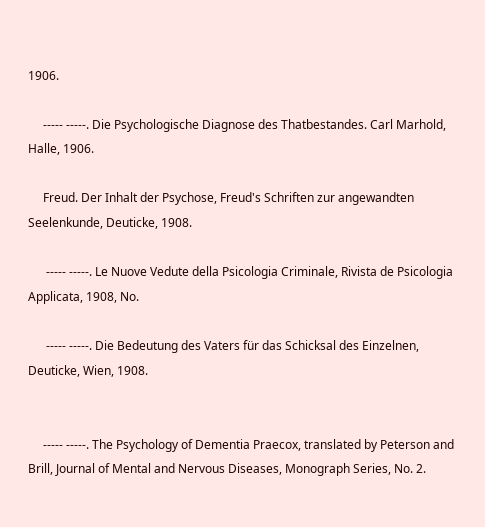1906.

     ----- -----. Die Psychologische Diagnose des Thatbestandes. Carl Marhold, Halle, 1906.

     Freud. Der Inhalt der Psychose, Freud's Schriften zur angewandten Seelenkunde, Deuticke, 1908.

      ----- -----. Le Nuove Vedute della Psicologia Criminale, Rivista de Psicologia Applicata, 1908, No.

      ----- -----. Die Bedeutung des Vaters für das Schicksal des Einzelnen, Deuticke, Wien, 1908.


     ----- -----. The Psychology of Dementia Praecox, translated by Peterson and Brill, Journal of Mental and Nervous Diseases, Monograph Series, No. 2.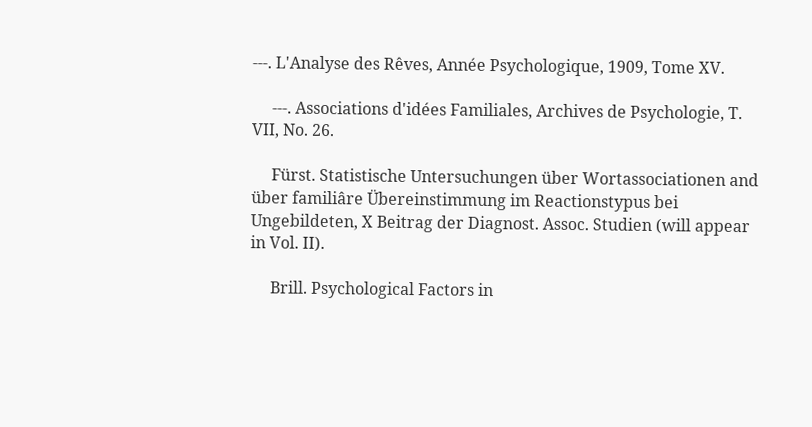---. L'Analyse des Rêves, Année Psychologique, 1909, Tome XV.

     ---. Associations d'idées Familiales, Archives de Psychologie, T. VII, No. 26.

     Fürst. Statistische Untersuchungen über Wortassociationen and über familiâre Übereinstimmung im Reactionstypus bei Ungebildeten, X Beitrag der Diagnost. Assoc. Studien (will appear in Vol. II).

     Brill. Psychological Factors in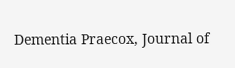Dementia Praecox, Journal of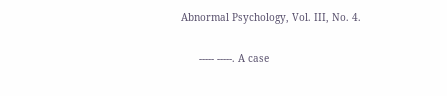Abnormal Psychology, Vol. III, No. 4.

      ----- -----. A case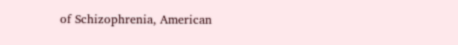of Schizophrenia, American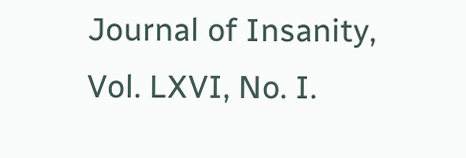Journal of Insanity, Vol. LXVI, No. I.